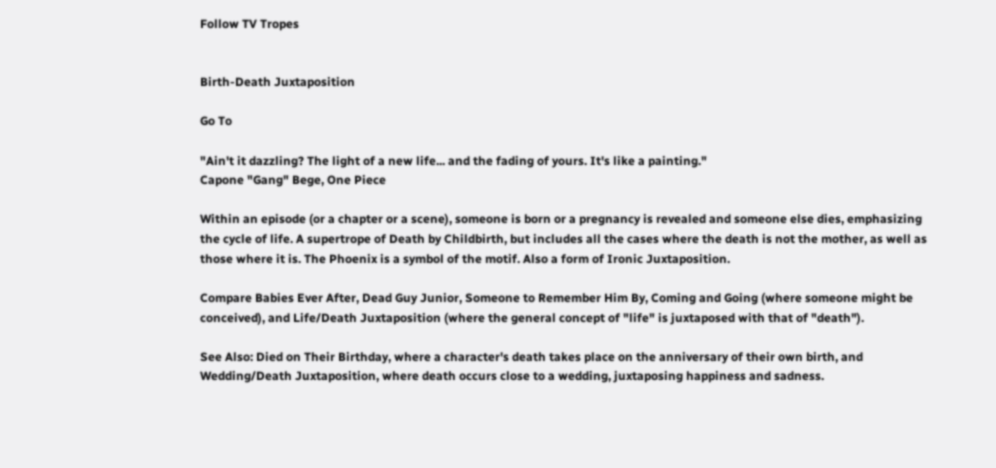Follow TV Tropes


Birth-Death Juxtaposition

Go To

"Ain't it dazzling? The light of a new life... and the fading of yours. It's like a painting."
Capone "Gang" Bege, One Piece

Within an episode (or a chapter or a scene), someone is born or a pregnancy is revealed and someone else dies, emphasizing the cycle of life. A supertrope of Death by Childbirth, but includes all the cases where the death is not the mother, as well as those where it is. The Phoenix is a symbol of the motif. Also a form of Ironic Juxtaposition.

Compare Babies Ever After, Dead Guy Junior, Someone to Remember Him By, Coming and Going (where someone might be conceived), and Life/Death Juxtaposition (where the general concept of "life" is juxtaposed with that of "death").

See Also: Died on Their Birthday, where a character's death takes place on the anniversary of their own birth, and Wedding/Death Juxtaposition, where death occurs close to a wedding, juxtaposing happiness and sadness.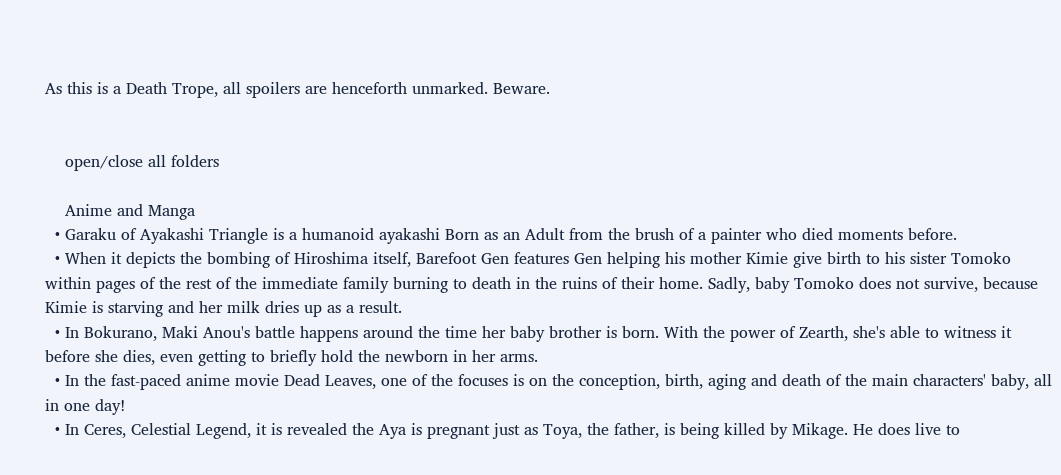As this is a Death Trope, all spoilers are henceforth unmarked. Beware.


    open/close all folders

    Anime and Manga
  • Garaku of Ayakashi Triangle is a humanoid ayakashi Born as an Adult from the brush of a painter who died moments before.
  • When it depicts the bombing of Hiroshima itself, Barefoot Gen features Gen helping his mother Kimie give birth to his sister Tomoko within pages of the rest of the immediate family burning to death in the ruins of their home. Sadly, baby Tomoko does not survive, because Kimie is starving and her milk dries up as a result.
  • In Bokurano, Maki Anou's battle happens around the time her baby brother is born. With the power of Zearth, she's able to witness it before she dies, even getting to briefly hold the newborn in her arms.
  • In the fast-paced anime movie Dead Leaves, one of the focuses is on the conception, birth, aging and death of the main characters' baby, all in one day!
  • In Ceres, Celestial Legend, it is revealed the Aya is pregnant just as Toya, the father, is being killed by Mikage. He does live to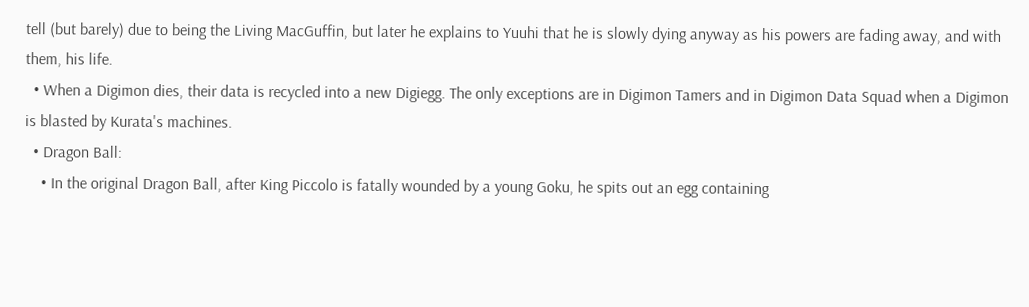tell (but barely) due to being the Living MacGuffin, but later he explains to Yuuhi that he is slowly dying anyway as his powers are fading away, and with them, his life.
  • When a Digimon dies, their data is recycled into a new Digiegg. The only exceptions are in Digimon Tamers and in Digimon Data Squad when a Digimon is blasted by Kurata's machines.
  • Dragon Ball:
    • In the original Dragon Ball, after King Piccolo is fatally wounded by a young Goku, he spits out an egg containing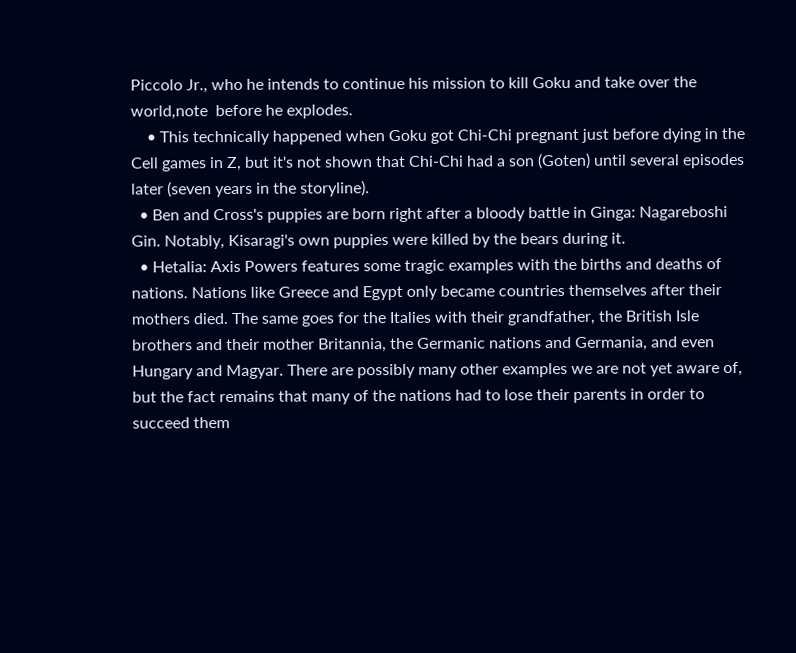Piccolo Jr., who he intends to continue his mission to kill Goku and take over the world,note  before he explodes.
    • This technically happened when Goku got Chi-Chi pregnant just before dying in the Cell games in Z, but it's not shown that Chi-Chi had a son (Goten) until several episodes later (seven years in the storyline).
  • Ben and Cross's puppies are born right after a bloody battle in Ginga: Nagareboshi Gin. Notably, Kisaragi's own puppies were killed by the bears during it.
  • Hetalia: Axis Powers features some tragic examples with the births and deaths of nations. Nations like Greece and Egypt only became countries themselves after their mothers died. The same goes for the Italies with their grandfather, the British Isle brothers and their mother Britannia, the Germanic nations and Germania, and even Hungary and Magyar. There are possibly many other examples we are not yet aware of, but the fact remains that many of the nations had to lose their parents in order to succeed them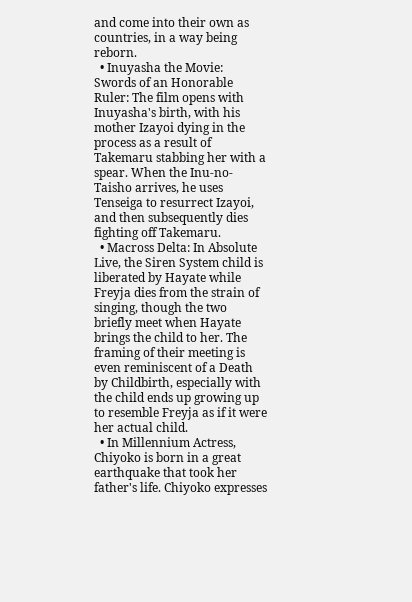and come into their own as countries, in a way being reborn.
  • Inuyasha the Movie: Swords of an Honorable Ruler: The film opens with Inuyasha's birth, with his mother Izayoi dying in the process as a result of Takemaru stabbing her with a spear. When the Inu-no-Taisho arrives, he uses Tenseiga to resurrect Izayoi, and then subsequently dies fighting off Takemaru.
  • Macross Delta: In Absolute Live, the Siren System child is liberated by Hayate while Freyja dies from the strain of singing, though the two briefly meet when Hayate brings the child to her. The framing of their meeting is even reminiscent of a Death by Childbirth, especially with the child ends up growing up to resemble Freyja as if it were her actual child.
  • In Millennium Actress, Chiyoko is born in a great earthquake that took her father's life. Chiyoko expresses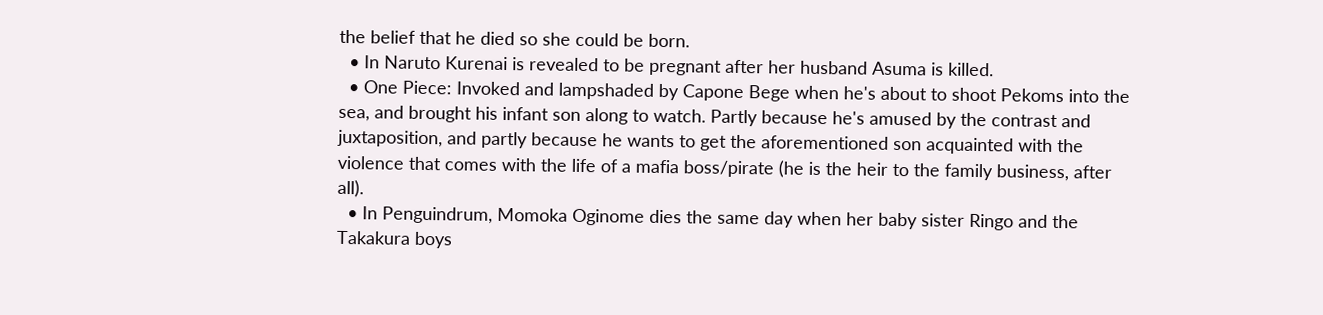the belief that he died so she could be born.
  • In Naruto Kurenai is revealed to be pregnant after her husband Asuma is killed.
  • One Piece: Invoked and lampshaded by Capone Bege when he's about to shoot Pekoms into the sea, and brought his infant son along to watch. Partly because he's amused by the contrast and juxtaposition, and partly because he wants to get the aforementioned son acquainted with the violence that comes with the life of a mafia boss/pirate (he is the heir to the family business, after all).
  • In Penguindrum, Momoka Oginome dies the same day when her baby sister Ringo and the Takakura boys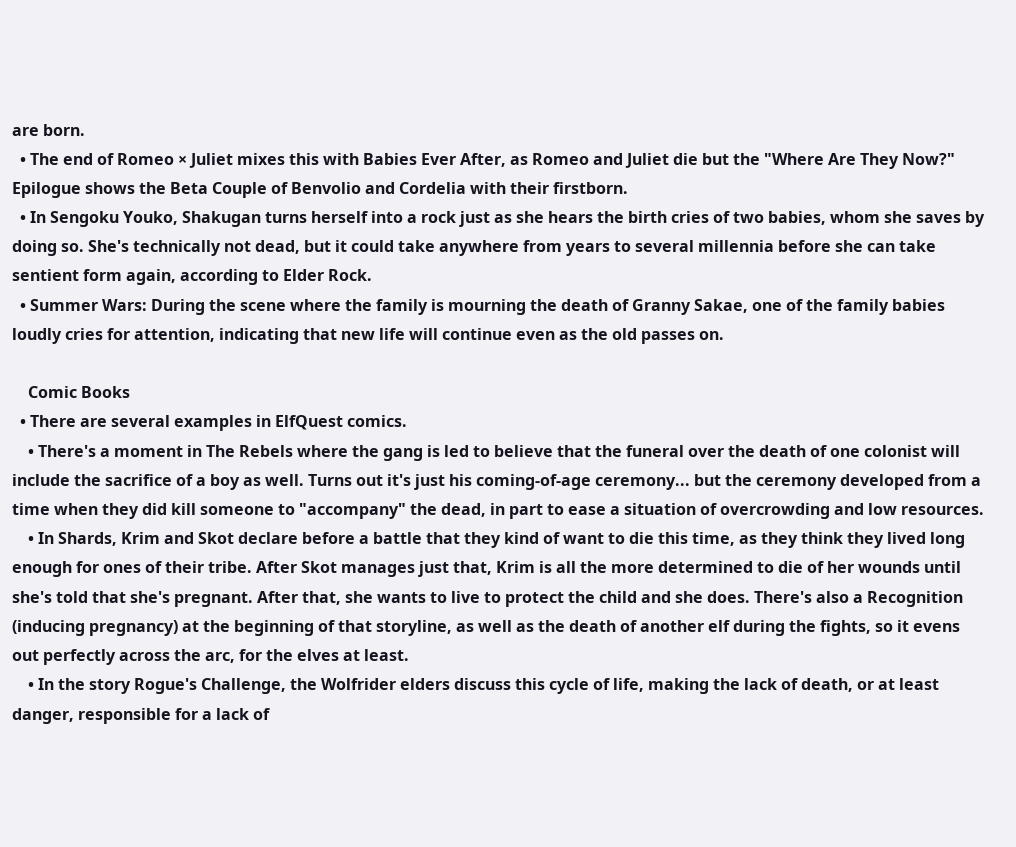are born.
  • The end of Romeo × Juliet mixes this with Babies Ever After, as Romeo and Juliet die but the "Where Are They Now?" Epilogue shows the Beta Couple of Benvolio and Cordelia with their firstborn.
  • In Sengoku Youko, Shakugan turns herself into a rock just as she hears the birth cries of two babies, whom she saves by doing so. She's technically not dead, but it could take anywhere from years to several millennia before she can take sentient form again, according to Elder Rock.
  • Summer Wars: During the scene where the family is mourning the death of Granny Sakae, one of the family babies loudly cries for attention, indicating that new life will continue even as the old passes on.

    Comic Books
  • There are several examples in ElfQuest comics.
    • There's a moment in The Rebels where the gang is led to believe that the funeral over the death of one colonist will include the sacrifice of a boy as well. Turns out it's just his coming-of-age ceremony... but the ceremony developed from a time when they did kill someone to "accompany" the dead, in part to ease a situation of overcrowding and low resources.
    • In Shards, Krim and Skot declare before a battle that they kind of want to die this time, as they think they lived long enough for ones of their tribe. After Skot manages just that, Krim is all the more determined to die of her wounds until she's told that she's pregnant. After that, she wants to live to protect the child and she does. There's also a Recognition (inducing pregnancy) at the beginning of that storyline, as well as the death of another elf during the fights, so it evens out perfectly across the arc, for the elves at least.
    • In the story Rogue's Challenge, the Wolfrider elders discuss this cycle of life, making the lack of death, or at least danger, responsible for a lack of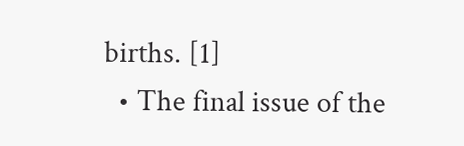births. [1]
  • The final issue of the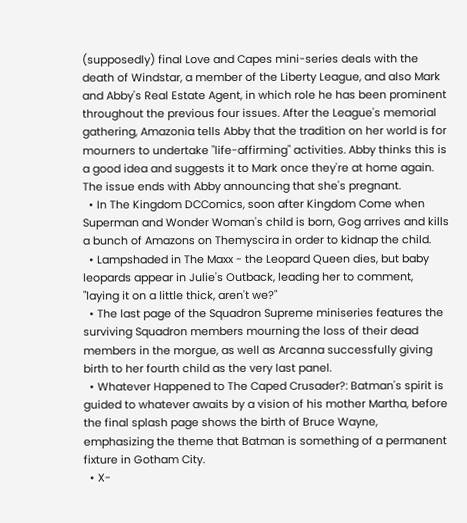(supposedly) final Love and Capes mini-series deals with the death of Windstar, a member of the Liberty League, and also Mark and Abby's Real Estate Agent, in which role he has been prominent throughout the previous four issues. After the League's memorial gathering, Amazonia tells Abby that the tradition on her world is for mourners to undertake "life-affirming" activities. Abby thinks this is a good idea and suggests it to Mark once they're at home again. The issue ends with Abby announcing that she's pregnant.
  • In The Kingdom DCComics, soon after Kingdom Come when Superman and Wonder Woman's child is born, Gog arrives and kills a bunch of Amazons on Themyscira in order to kidnap the child.
  • Lampshaded in The Maxx - the Leopard Queen dies, but baby leopards appear in Julie's Outback, leading her to comment, "laying it on a little thick, aren't we?"
  • The last page of the Squadron Supreme miniseries features the surviving Squadron members mourning the loss of their dead members in the morgue, as well as Arcanna successfully giving birth to her fourth child as the very last panel.
  • Whatever Happened to The Caped Crusader?: Batman's spirit is guided to whatever awaits by a vision of his mother Martha, before the final splash page shows the birth of Bruce Wayne, emphasizing the theme that Batman is something of a permanent fixture in Gotham City.
  • X-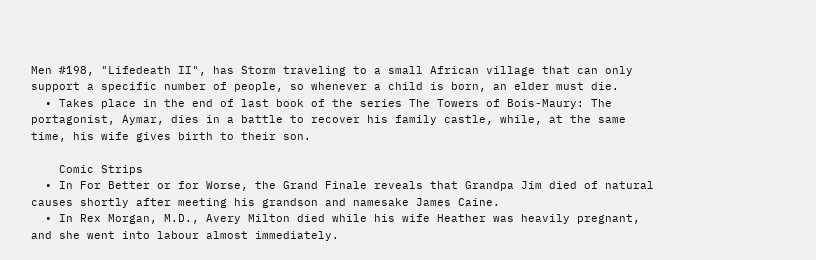Men #198, "Lifedeath II", has Storm traveling to a small African village that can only support a specific number of people, so whenever a child is born, an elder must die.
  • Takes place in the end of last book of the series The Towers of Bois-Maury: The portagonist, Aymar, dies in a battle to recover his family castle, while, at the same time, his wife gives birth to their son.

    Comic Strips
  • In For Better or for Worse, the Grand Finale reveals that Grandpa Jim died of natural causes shortly after meeting his grandson and namesake James Caine.
  • In Rex Morgan, M.D., Avery Milton died while his wife Heather was heavily pregnant, and she went into labour almost immediately.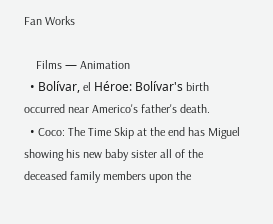Fan Works

    Films — Animation
  • Bolívar, el Héroe: Bolívar's birth occurred near Americo's father's death.
  • Coco: The Time Skip at the end has Miguel showing his new baby sister all of the deceased family members upon the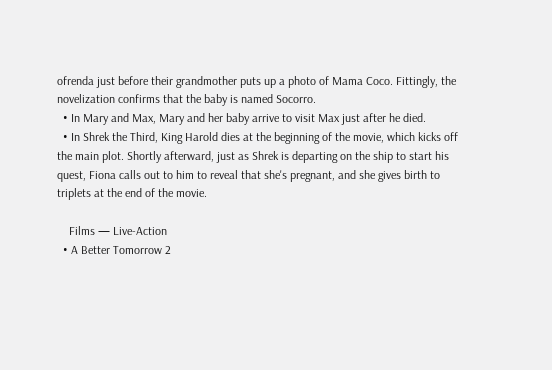ofrenda just before their grandmother puts up a photo of Mama Coco. Fittingly, the novelization confirms that the baby is named Socorro.
  • In Mary and Max, Mary and her baby arrive to visit Max just after he died.
  • In Shrek the Third, King Harold dies at the beginning of the movie, which kicks off the main plot. Shortly afterward, just as Shrek is departing on the ship to start his quest, Fiona calls out to him to reveal that she's pregnant, and she gives birth to triplets at the end of the movie.

    Films — Live-Action
  • A Better Tomorrow 2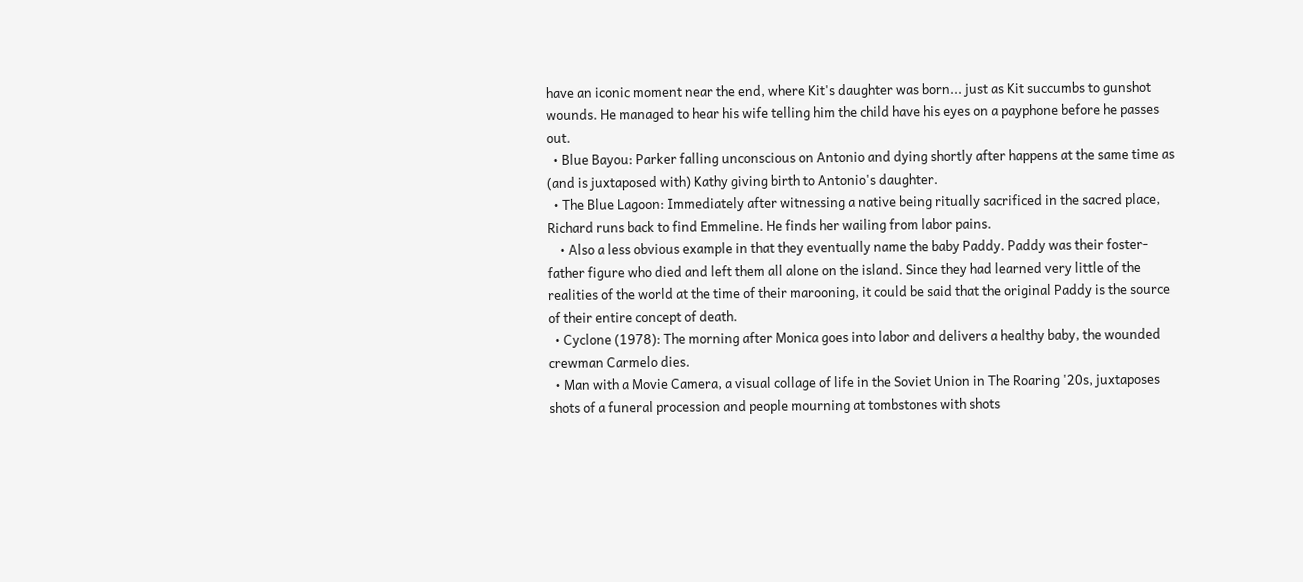have an iconic moment near the end, where Kit's daughter was born... just as Kit succumbs to gunshot wounds. He managed to hear his wife telling him the child have his eyes on a payphone before he passes out.
  • Blue Bayou: Parker falling unconscious on Antonio and dying shortly after happens at the same time as (and is juxtaposed with) Kathy giving birth to Antonio's daughter.
  • The Blue Lagoon: Immediately after witnessing a native being ritually sacrificed in the sacred place, Richard runs back to find Emmeline. He finds her wailing from labor pains.
    • Also a less obvious example in that they eventually name the baby Paddy. Paddy was their foster-father figure who died and left them all alone on the island. Since they had learned very little of the realities of the world at the time of their marooning, it could be said that the original Paddy is the source of their entire concept of death.
  • Cyclone (1978): The morning after Monica goes into labor and delivers a healthy baby, the wounded crewman Carmelo dies.
  • Man with a Movie Camera, a visual collage of life in the Soviet Union in The Roaring '20s, juxtaposes shots of a funeral procession and people mourning at tombstones with shots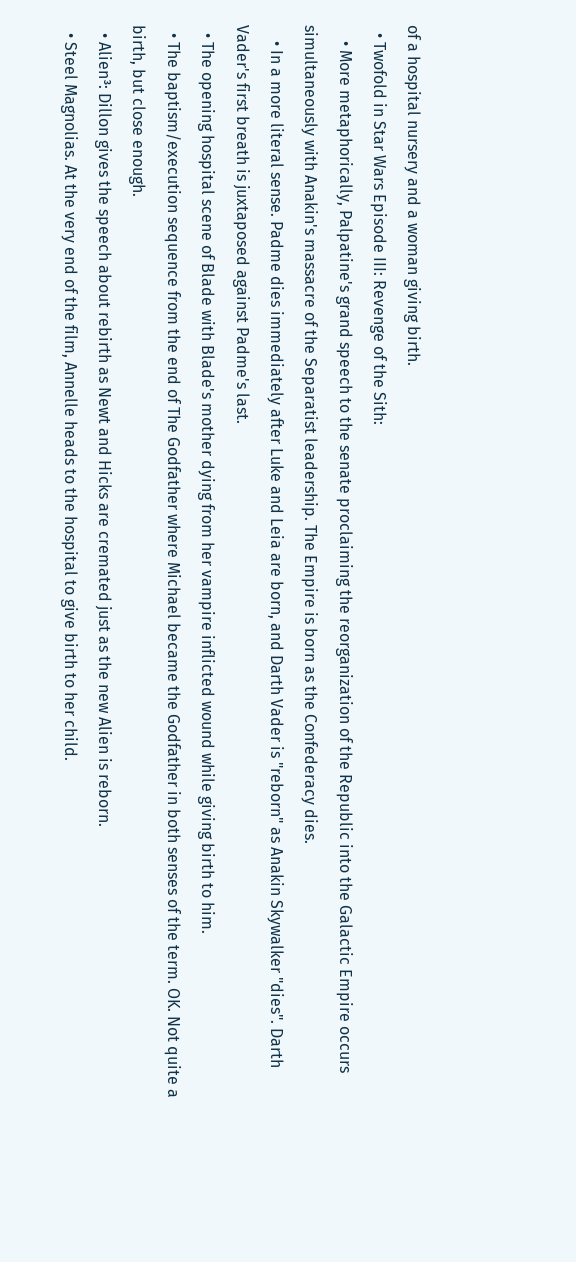of a hospital nursery and a woman giving birth.
  • Twofold in Star Wars Episode III: Revenge of the Sith:
    • More metaphorically, Palpatine's grand speech to the senate proclaiming the reorganization of the Republic into the Galactic Empire occurs simultaneously with Anakin's massacre of the Separatist leadership. The Empire is born as the Confederacy dies.
    • In a more literal sense. Padme dies immediately after Luke and Leia are born, and Darth Vader is "reborn" as Anakin Skywalker "dies". Darth Vader's first breath is juxtaposed against Padme's last.
  • The opening hospital scene of Blade with Blade's mother dying from her vampire inflicted wound while giving birth to him.
  • The baptism/execution sequence from the end of The Godfather where Michael became the Godfather in both senses of the term. OK. Not quite a birth, but close enough.
  • Alien³: Dillon gives the speech about rebirth as Newt and Hicks are cremated just as the new Alien is reborn.
  • Steel Magnolias. At the very end of the film, Annelle heads to the hospital to give birth to her child.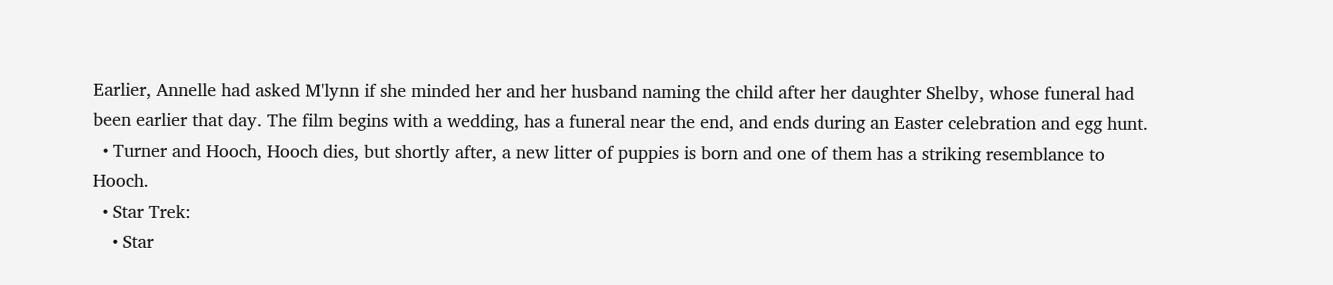Earlier, Annelle had asked M'lynn if she minded her and her husband naming the child after her daughter Shelby, whose funeral had been earlier that day. The film begins with a wedding, has a funeral near the end, and ends during an Easter celebration and egg hunt.
  • Turner and Hooch, Hooch dies, but shortly after, a new litter of puppies is born and one of them has a striking resemblance to Hooch.
  • Star Trek:
    • Star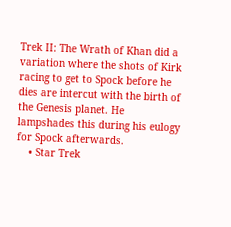Trek II: The Wrath of Khan did a variation where the shots of Kirk racing to get to Spock before he dies are intercut with the birth of the Genesis planet. He lampshades this during his eulogy for Spock afterwards.
    • Star Trek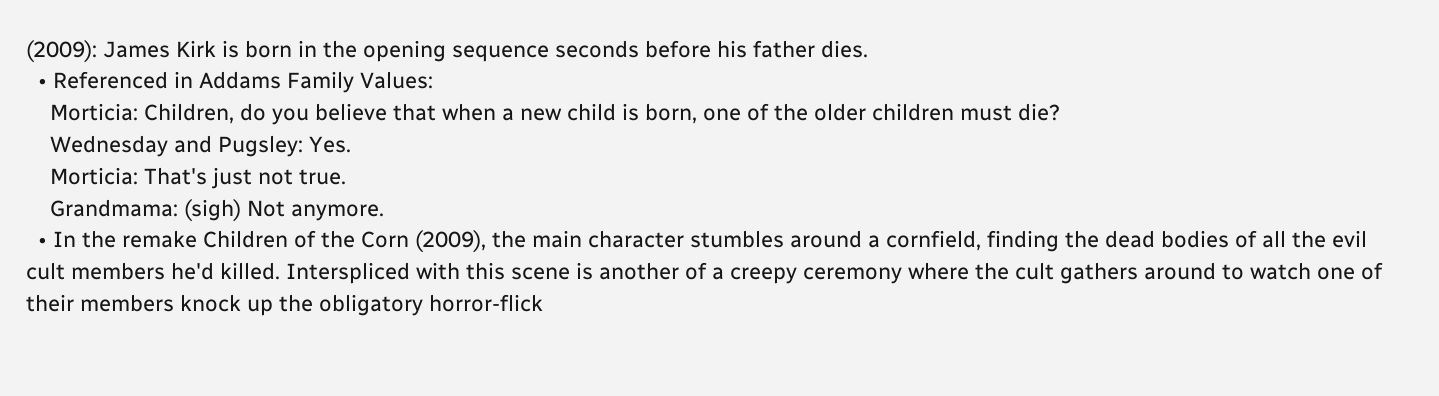(2009): James Kirk is born in the opening sequence seconds before his father dies.
  • Referenced in Addams Family Values:
    Morticia: Children, do you believe that when a new child is born, one of the older children must die?
    Wednesday and Pugsley: Yes.
    Morticia: That's just not true.
    Grandmama: (sigh) Not anymore.
  • In the remake Children of the Corn (2009), the main character stumbles around a cornfield, finding the dead bodies of all the evil cult members he'd killed. Interspliced with this scene is another of a creepy ceremony where the cult gathers around to watch one of their members knock up the obligatory horror-flick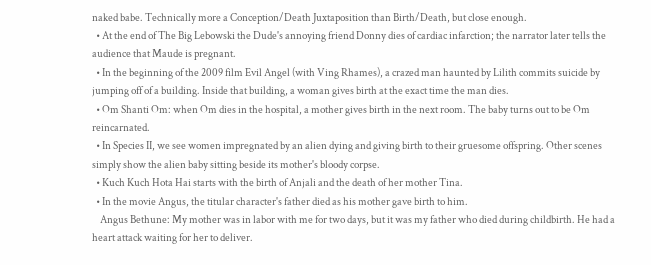naked babe. Technically more a Conception/Death Juxtaposition than Birth/Death, but close enough.
  • At the end of The Big Lebowski the Dude's annoying friend Donny dies of cardiac infarction; the narrator later tells the audience that Maude is pregnant.
  • In the beginning of the 2009 film Evil Angel (with Ving Rhames), a crazed man haunted by Lilith commits suicide by jumping off of a building. Inside that building, a woman gives birth at the exact time the man dies.
  • Om Shanti Om: when Om dies in the hospital, a mother gives birth in the next room. The baby turns out to be Om reincarnated.
  • In Species II, we see women impregnated by an alien dying and giving birth to their gruesome offspring. Other scenes simply show the alien baby sitting beside its mother's bloody corpse.
  • Kuch Kuch Hota Hai starts with the birth of Anjali and the death of her mother Tina.
  • In the movie Angus, the titular character's father died as his mother gave birth to him.
    Angus Bethune: My mother was in labor with me for two days, but it was my father who died during childbirth. He had a heart attack waiting for her to deliver.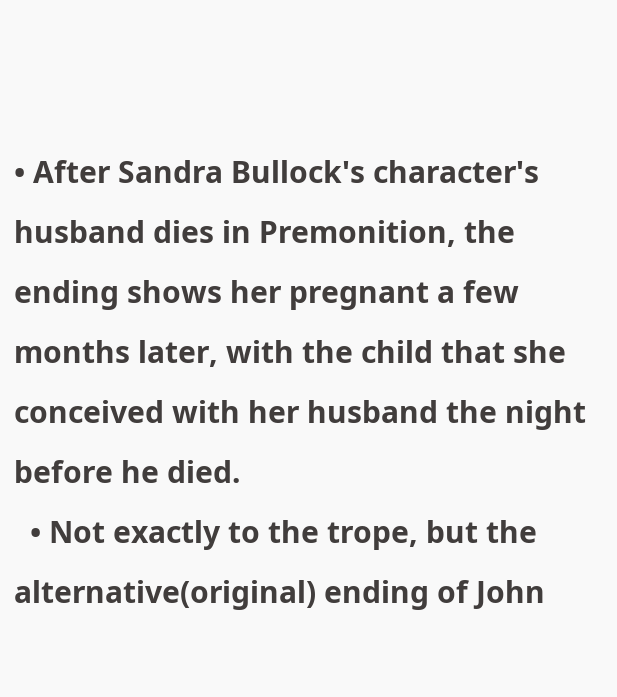• After Sandra Bullock's character's husband dies in Premonition, the ending shows her pregnant a few months later, with the child that she conceived with her husband the night before he died.
  • Not exactly to the trope, but the alternative(original) ending of John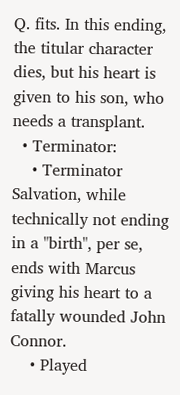Q. fits. In this ending, the titular character dies, but his heart is given to his son, who needs a transplant.
  • Terminator:
    • Terminator Salvation, while technically not ending in a "birth", per se, ends with Marcus giving his heart to a fatally wounded John Connor.
    • Played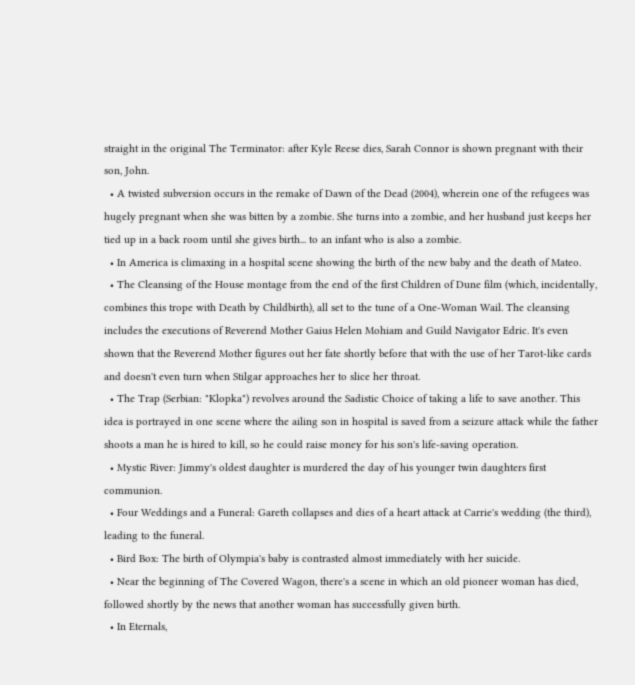straight in the original The Terminator: after Kyle Reese dies, Sarah Connor is shown pregnant with their son, John.
  • A twisted subversion occurs in the remake of Dawn of the Dead (2004), wherein one of the refugees was hugely pregnant when she was bitten by a zombie. She turns into a zombie, and her husband just keeps her tied up in a back room until she gives birth... to an infant who is also a zombie.
  • In America is climaxing in a hospital scene showing the birth of the new baby and the death of Mateo.
  • The Cleansing of the House montage from the end of the first Children of Dune film (which, incidentally, combines this trope with Death by Childbirth), all set to the tune of a One-Woman Wail. The cleansing includes the executions of Reverend Mother Gaius Helen Mohiam and Guild Navigator Edric. It's even shown that the Reverend Mother figures out her fate shortly before that with the use of her Tarot-like cards and doesn't even turn when Stilgar approaches her to slice her throat.
  • The Trap (Serbian: "Klopka") revolves around the Sadistic Choice of taking a life to save another. This idea is portrayed in one scene where the ailing son in hospital is saved from a seizure attack while the father shoots a man he is hired to kill, so he could raise money for his son's life-saving operation.
  • Mystic River: Jimmy's oldest daughter is murdered the day of his younger twin daughters first communion.
  • Four Weddings and a Funeral: Gareth collapses and dies of a heart attack at Carrie's wedding (the third), leading to the funeral.
  • Bird Box: The birth of Olympia's baby is contrasted almost immediately with her suicide.
  • Near the beginning of The Covered Wagon, there's a scene in which an old pioneer woman has died, followed shortly by the news that another woman has successfully given birth.
  • In Eternals,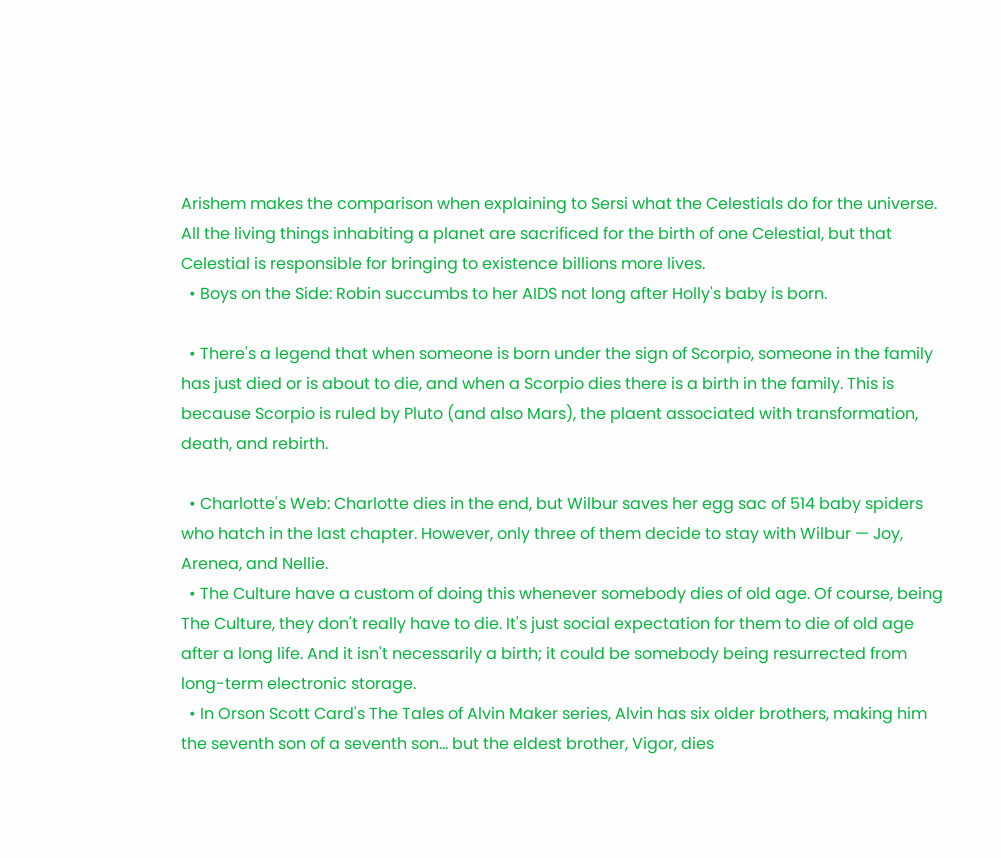Arishem makes the comparison when explaining to Sersi what the Celestials do for the universe. All the living things inhabiting a planet are sacrificed for the birth of one Celestial, but that Celestial is responsible for bringing to existence billions more lives.
  • Boys on the Side: Robin succumbs to her AIDS not long after Holly's baby is born.

  • There's a legend that when someone is born under the sign of Scorpio, someone in the family has just died or is about to die, and when a Scorpio dies there is a birth in the family. This is because Scorpio is ruled by Pluto (and also Mars), the plaent associated with transformation, death, and rebirth.

  • Charlotte's Web: Charlotte dies in the end, but Wilbur saves her egg sac of 514 baby spiders who hatch in the last chapter. However, only three of them decide to stay with Wilbur — Joy, Arenea, and Nellie.
  • The Culture have a custom of doing this whenever somebody dies of old age. Of course, being The Culture, they don't really have to die. It's just social expectation for them to die of old age after a long life. And it isn't necessarily a birth; it could be somebody being resurrected from long-term electronic storage.
  • In Orson Scott Card's The Tales of Alvin Maker series, Alvin has six older brothers, making him the seventh son of a seventh son... but the eldest brother, Vigor, dies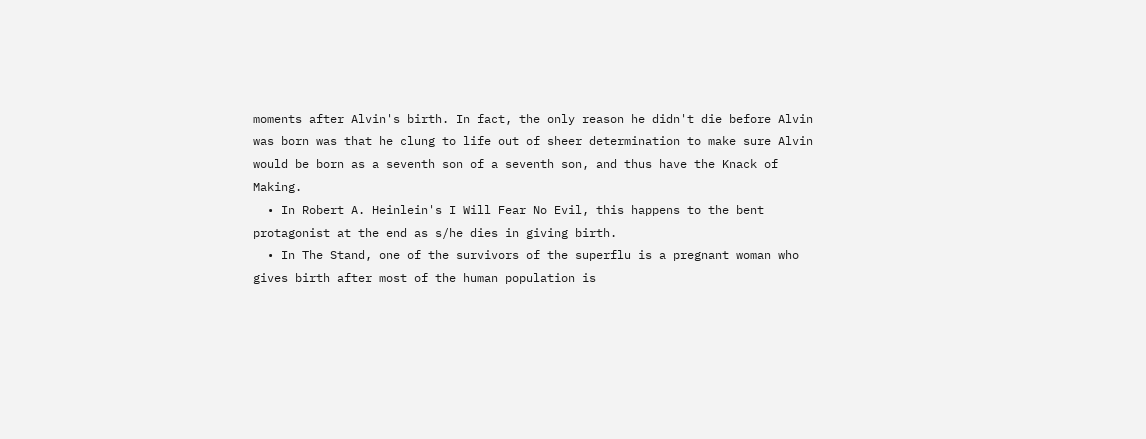moments after Alvin's birth. In fact, the only reason he didn't die before Alvin was born was that he clung to life out of sheer determination to make sure Alvin would be born as a seventh son of a seventh son, and thus have the Knack of Making.
  • In Robert A. Heinlein's I Will Fear No Evil, this happens to the bent protagonist at the end as s/he dies in giving birth.
  • In The Stand, one of the survivors of the superflu is a pregnant woman who gives birth after most of the human population is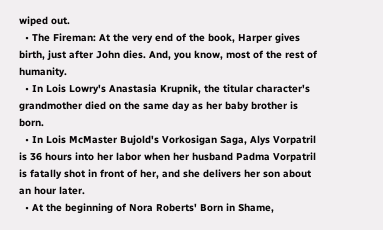wiped out.
  • The Fireman: At the very end of the book, Harper gives birth, just after John dies. And, you know, most of the rest of humanity.
  • In Lois Lowry's Anastasia Krupnik, the titular character's grandmother died on the same day as her baby brother is born.
  • In Lois McMaster Bujold's Vorkosigan Saga, Alys Vorpatril is 36 hours into her labor when her husband Padma Vorpatril is fatally shot in front of her, and she delivers her son about an hour later.
  • At the beginning of Nora Roberts' Born in Shame,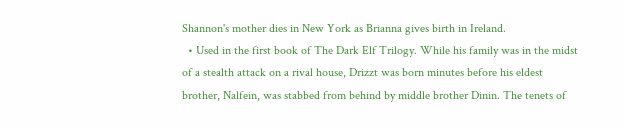Shannon's mother dies in New York as Brianna gives birth in Ireland.
  • Used in the first book of The Dark Elf Trilogy. While his family was in the midst of a stealth attack on a rival house, Drizzt was born minutes before his eldest brother, Nalfein, was stabbed from behind by middle brother Dinin. The tenets of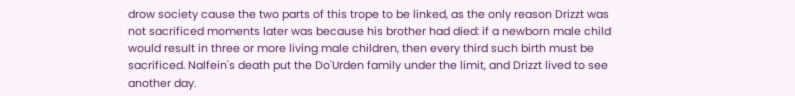drow society cause the two parts of this trope to be linked, as the only reason Drizzt was not sacrificed moments later was because his brother had died: if a newborn male child would result in three or more living male children, then every third such birth must be sacrificed. Nalfein's death put the Do'Urden family under the limit, and Drizzt lived to see another day.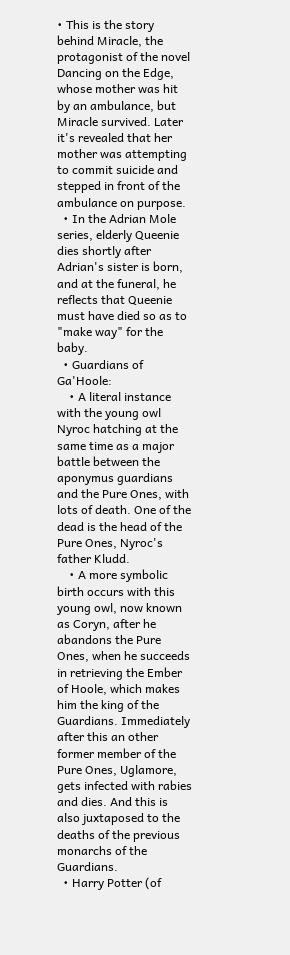• This is the story behind Miracle, the protagonist of the novel Dancing on the Edge, whose mother was hit by an ambulance, but Miracle survived. Later it's revealed that her mother was attempting to commit suicide and stepped in front of the ambulance on purpose.
  • In the Adrian Mole series, elderly Queenie dies shortly after Adrian's sister is born, and at the funeral, he reflects that Queenie must have died so as to "make way" for the baby.
  • Guardians of Ga'Hoole:
    • A literal instance with the young owl Nyroc hatching at the same time as a major battle between the aponymus guardians and the Pure Ones, with lots of death. One of the dead is the head of the Pure Ones, Nyroc's father Kludd.
    • A more symbolic birth occurs with this young owl, now known as Coryn, after he abandons the Pure Ones, when he succeeds in retrieving the Ember of Hoole, which makes him the king of the Guardians. Immediately after this an other former member of the Pure Ones, Uglamore, gets infected with rabies and dies. And this is also juxtaposed to the deaths of the previous monarchs of the Guardians.
  • Harry Potter (of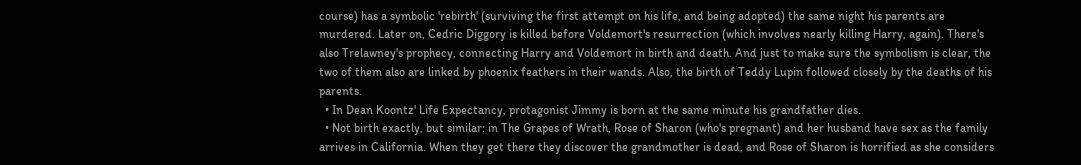course) has a symbolic 'rebirth' (surviving the first attempt on his life, and being adopted) the same night his parents are murdered. Later on, Cedric Diggory is killed before Voldemort's resurrection (which involves nearly killing Harry, again). There's also Trelawney's prophecy, connecting Harry and Voldemort in birth and death. And just to make sure the symbolism is clear, the two of them also are linked by phoenix feathers in their wands. Also, the birth of Teddy Lupin followed closely by the deaths of his parents.
  • In Dean Koontz' Life Expectancy, protagonist Jimmy is born at the same minute his grandfather dies.
  • Not birth exactly, but similar: in The Grapes of Wrath, Rose of Sharon (who's pregnant) and her husband have sex as the family arrives in California. When they get there they discover the grandmother is dead, and Rose of Sharon is horrified as she considers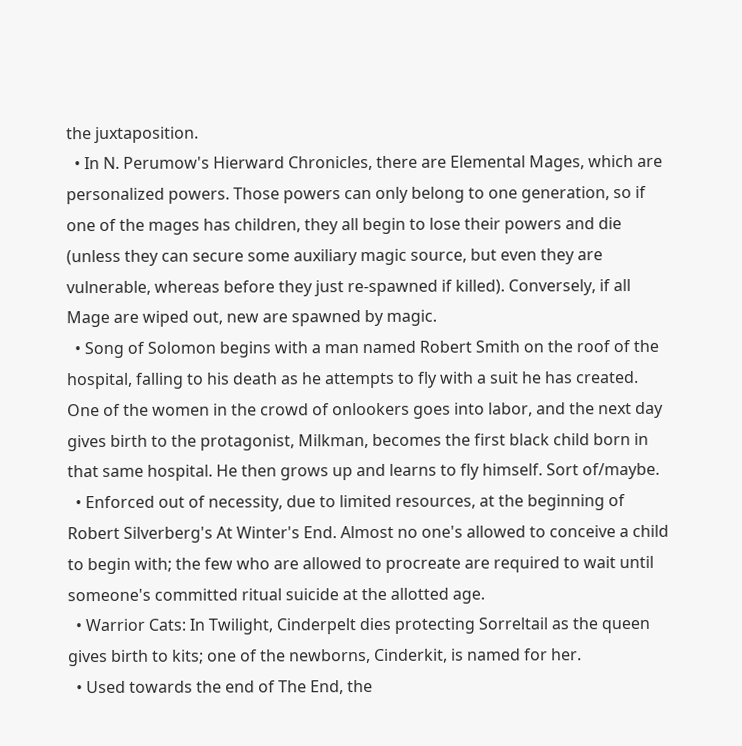the juxtaposition.
  • In N. Perumow's Hierward Chronicles, there are Elemental Mages, which are personalized powers. Those powers can only belong to one generation, so if one of the mages has children, they all begin to lose their powers and die (unless they can secure some auxiliary magic source, but even they are vulnerable, whereas before they just re-spawned if killed). Conversely, if all Mage are wiped out, new are spawned by magic.
  • Song of Solomon begins with a man named Robert Smith on the roof of the hospital, falling to his death as he attempts to fly with a suit he has created. One of the women in the crowd of onlookers goes into labor, and the next day gives birth to the protagonist, Milkman, becomes the first black child born in that same hospital. He then grows up and learns to fly himself. Sort of/maybe.
  • Enforced out of necessity, due to limited resources, at the beginning of Robert Silverberg's At Winter's End. Almost no one's allowed to conceive a child to begin with; the few who are allowed to procreate are required to wait until someone's committed ritual suicide at the allotted age.
  • Warrior Cats: In Twilight, Cinderpelt dies protecting Sorreltail as the queen gives birth to kits; one of the newborns, Cinderkit, is named for her.
  • Used towards the end of The End, the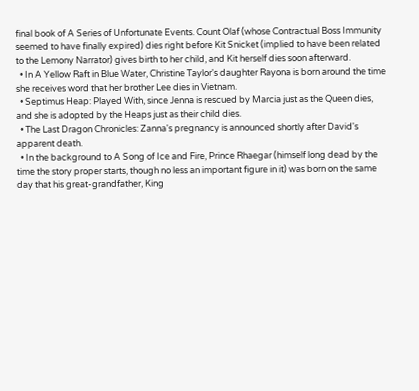final book of A Series of Unfortunate Events. Count Olaf (whose Contractual Boss Immunity seemed to have finally expired) dies right before Kit Snicket (implied to have been related to the Lemony Narrator) gives birth to her child, and Kit herself dies soon afterward.
  • In A Yellow Raft in Blue Water, Christine Taylor's daughter Rayona is born around the time she receives word that her brother Lee dies in Vietnam.
  • Septimus Heap: Played With, since Jenna is rescued by Marcia just as the Queen dies, and she is adopted by the Heaps just as their child dies.
  • The Last Dragon Chronicles: Zanna's pregnancy is announced shortly after David's apparent death.
  • In the background to A Song of Ice and Fire, Prince Rhaegar (himself long dead by the time the story proper starts, though no less an important figure in it) was born on the same day that his great-grandfather, King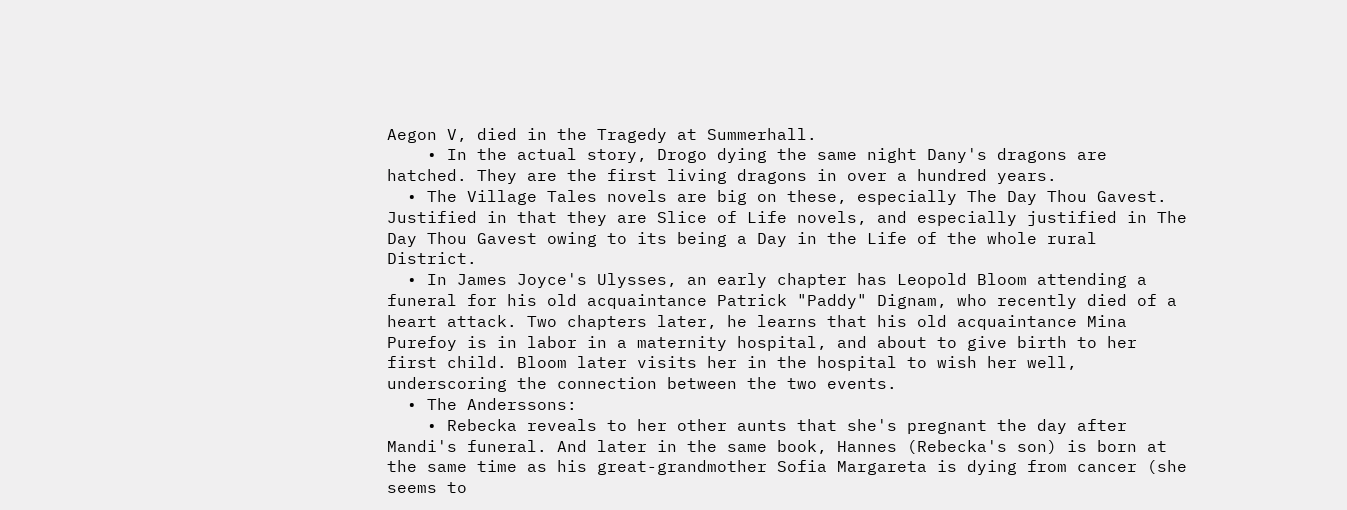Aegon V, died in the Tragedy at Summerhall.
    • In the actual story, Drogo dying the same night Dany's dragons are hatched. They are the first living dragons in over a hundred years.
  • The Village Tales novels are big on these, especially The Day Thou Gavest. Justified in that they are Slice of Life novels, and especially justified in The Day Thou Gavest owing to its being a Day in the Life of the whole rural District.
  • In James Joyce's Ulysses, an early chapter has Leopold Bloom attending a funeral for his old acquaintance Patrick "Paddy" Dignam, who recently died of a heart attack. Two chapters later, he learns that his old acquaintance Mina Purefoy is in labor in a maternity hospital, and about to give birth to her first child. Bloom later visits her in the hospital to wish her well, underscoring the connection between the two events.
  • The Anderssons:
    • Rebecka reveals to her other aunts that she's pregnant the day after Mandi's funeral. And later in the same book, Hannes (Rebecka's son) is born at the same time as his great-grandmother Sofia Margareta is dying from cancer (she seems to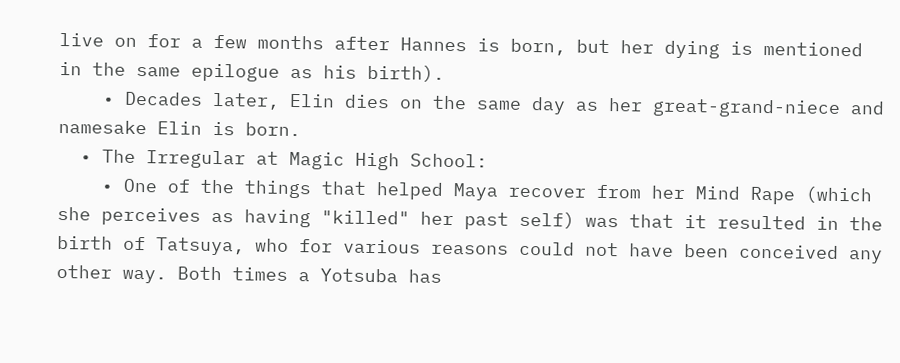live on for a few months after Hannes is born, but her dying is mentioned in the same epilogue as his birth).
    • Decades later, Elin dies on the same day as her great-grand-niece and namesake Elin is born.
  • The Irregular at Magic High School:
    • One of the things that helped Maya recover from her Mind Rape (which she perceives as having "killed" her past self) was that it resulted in the birth of Tatsuya, who for various reasons could not have been conceived any other way. Both times a Yotsuba has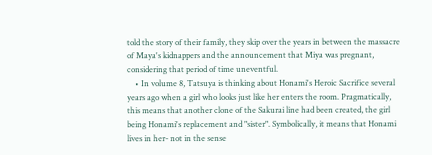told the story of their family, they skip over the years in between the massacre of Maya's kidnappers and the announcement that Miya was pregnant, considering that period of time uneventful.
    • In volume 8, Tatsuya is thinking about Honami's Heroic Sacrifice several years ago when a girl who looks just like her enters the room. Pragmatically, this means that another clone of the Sakurai line had been created, the girl being Honami's replacement and "sister". Symbolically, it means that Honami lives in her- not in the sense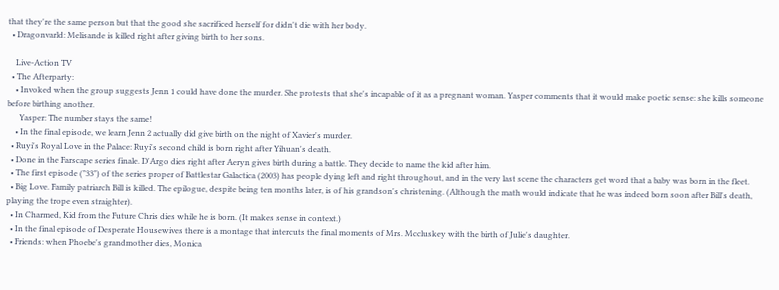that they're the same person but that the good she sacrificed herself for didn't die with her body.
  • Dragonvarld: Melisande is killed right after giving birth to her sons.

    Live-Action TV
  • The Afterparty:
    • Invoked when the group suggests Jenn 1 could have done the murder. She protests that she's incapable of it as a pregnant woman. Yasper comments that it would make poetic sense: she kills someone before birthing another.
      Yasper: The number stays the same!
    • In the final episode, we learn Jenn 2 actually did give birth on the night of Xavier's murder.
  • Ruyi's Royal Love in the Palace: Ruyi's second child is born right after Yihuan's death.
  • Done in the Farscape series finale. D'Argo dies right after Aeryn gives birth during a battle. They decide to name the kid after him.
  • The first episode ("33") of the series proper of Battlestar Galactica (2003) has people dying left and right throughout, and in the very last scene the characters get word that a baby was born in the fleet.
  • Big Love. Family patriarch Bill is killed. The epilogue, despite being ten months later, is of his grandson's christening. (Although the math would indicate that he was indeed born soon after Bill's death, playing the trope even straighter).
  • In Charmed, Kid from the Future Chris dies while he is born. (It makes sense in context.)
  • In the final episode of Desperate Housewives there is a montage that intercuts the final moments of Mrs. Mccluskey with the birth of Julie's daughter.
  • Friends: when Phoebe's grandmother dies, Monica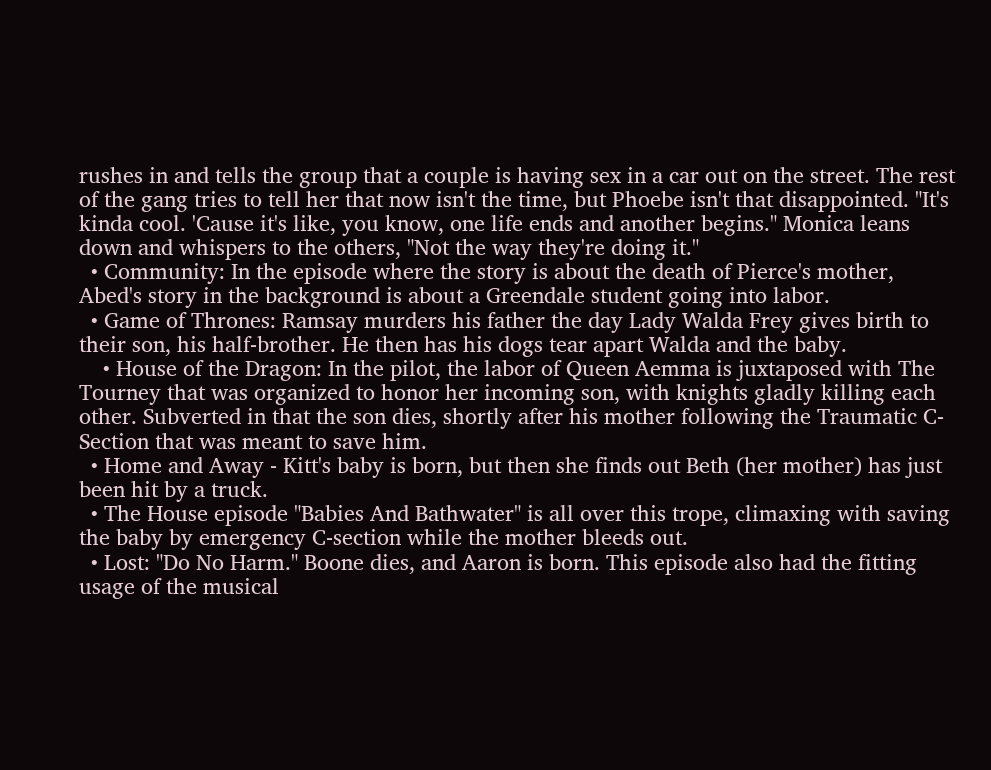rushes in and tells the group that a couple is having sex in a car out on the street. The rest of the gang tries to tell her that now isn't the time, but Phoebe isn't that disappointed. "It's kinda cool. 'Cause it's like, you know, one life ends and another begins." Monica leans down and whispers to the others, "Not the way they're doing it."
  • Community: In the episode where the story is about the death of Pierce's mother, Abed's story in the background is about a Greendale student going into labor.
  • Game of Thrones: Ramsay murders his father the day Lady Walda Frey gives birth to their son, his half-brother. He then has his dogs tear apart Walda and the baby.
    • House of the Dragon: In the pilot, the labor of Queen Aemma is juxtaposed with The Tourney that was organized to honor her incoming son, with knights gladly killing each other. Subverted in that the son dies, shortly after his mother following the Traumatic C-Section that was meant to save him.
  • Home and Away - Kitt's baby is born, but then she finds out Beth (her mother) has just been hit by a truck.
  • The House episode "Babies And Bathwater" is all over this trope, climaxing with saving the baby by emergency C-section while the mother bleeds out.
  • Lost: "Do No Harm." Boone dies, and Aaron is born. This episode also had the fitting usage of the musical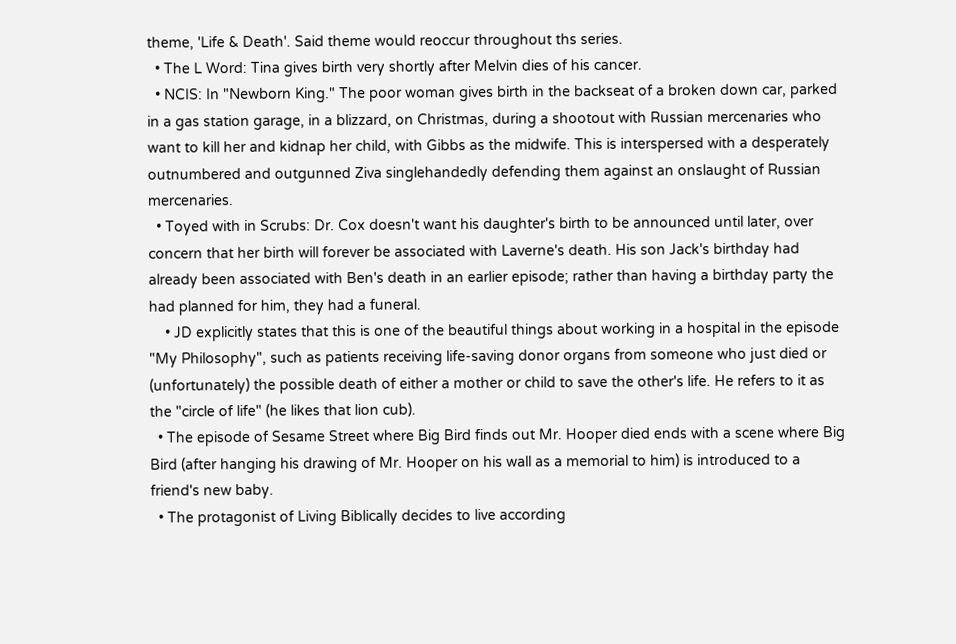theme, 'Life & Death'. Said theme would reoccur throughout ths series.
  • The L Word: Tina gives birth very shortly after Melvin dies of his cancer.
  • NCIS: In "Newborn King." The poor woman gives birth in the backseat of a broken down car, parked in a gas station garage, in a blizzard, on Christmas, during a shootout with Russian mercenaries who want to kill her and kidnap her child, with Gibbs as the midwife. This is interspersed with a desperately outnumbered and outgunned Ziva singlehandedly defending them against an onslaught of Russian mercenaries.
  • Toyed with in Scrubs: Dr. Cox doesn't want his daughter's birth to be announced until later, over concern that her birth will forever be associated with Laverne's death. His son Jack's birthday had already been associated with Ben's death in an earlier episode; rather than having a birthday party the had planned for him, they had a funeral.
    • JD explicitly states that this is one of the beautiful things about working in a hospital in the episode "My Philosophy", such as patients receiving life-saving donor organs from someone who just died or (unfortunately) the possible death of either a mother or child to save the other's life. He refers to it as the "circle of life" (he likes that lion cub).
  • The episode of Sesame Street where Big Bird finds out Mr. Hooper died ends with a scene where Big Bird (after hanging his drawing of Mr. Hooper on his wall as a memorial to him) is introduced to a friend's new baby.
  • The protagonist of Living Biblically decides to live according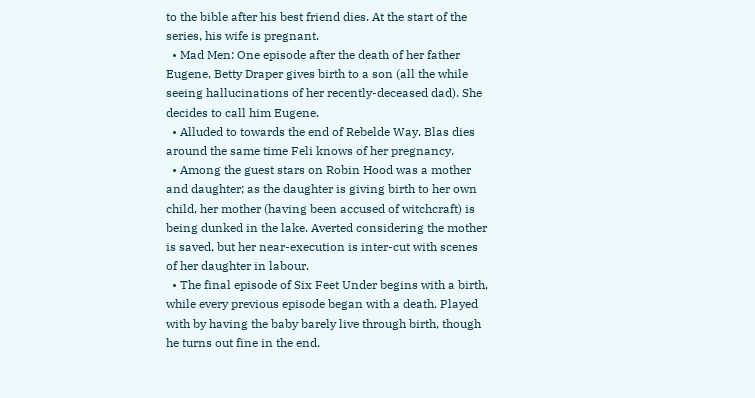to the bible after his best friend dies. At the start of the series, his wife is pregnant.
  • Mad Men: One episode after the death of her father Eugene, Betty Draper gives birth to a son (all the while seeing hallucinations of her recently-deceased dad). She decides to call him Eugene.
  • Alluded to towards the end of Rebelde Way. Blas dies around the same time Feli knows of her pregnancy.
  • Among the guest stars on Robin Hood was a mother and daughter; as the daughter is giving birth to her own child, her mother (having been accused of witchcraft) is being dunked in the lake. Averted considering the mother is saved, but her near-execution is inter-cut with scenes of her daughter in labour.
  • The final episode of Six Feet Under begins with a birth, while every previous episode began with a death. Played with by having the baby barely live through birth, though he turns out fine in the end.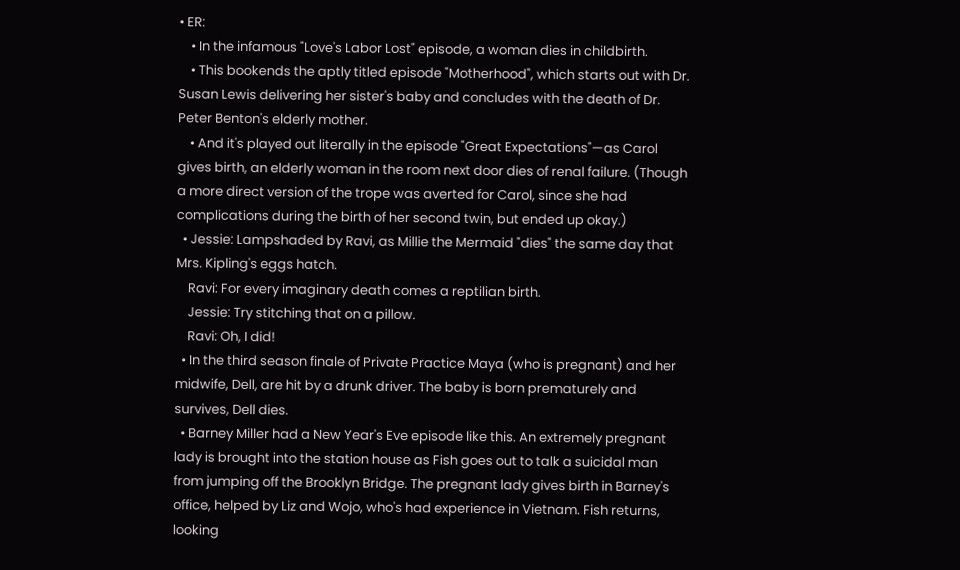• ER:
    • In the infamous "Love's Labor Lost" episode, a woman dies in childbirth.
    • This bookends the aptly titled episode "Motherhood", which starts out with Dr. Susan Lewis delivering her sister's baby and concludes with the death of Dr. Peter Benton's elderly mother.
    • And it's played out literally in the episode "Great Expectations"—as Carol gives birth, an elderly woman in the room next door dies of renal failure. (Though a more direct version of the trope was averted for Carol, since she had complications during the birth of her second twin, but ended up okay.)
  • Jessie: Lampshaded by Ravi, as Millie the Mermaid "dies" the same day that Mrs. Kipling's eggs hatch.
    Ravi: For every imaginary death comes a reptilian birth.
    Jessie: Try stitching that on a pillow.
    Ravi: Oh, I did!
  • In the third season finale of Private Practice Maya (who is pregnant) and her midwife, Dell, are hit by a drunk driver. The baby is born prematurely and survives, Dell dies.
  • Barney Miller had a New Year's Eve episode like this. An extremely pregnant lady is brought into the station house as Fish goes out to talk a suicidal man from jumping off the Brooklyn Bridge. The pregnant lady gives birth in Barney's office, helped by Liz and Wojo, who's had experience in Vietnam. Fish returns, looking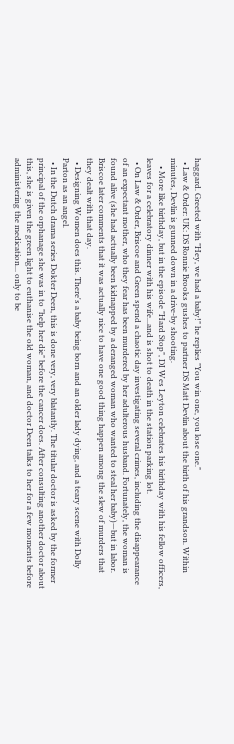haggard. Greeted with "Hey, we had a baby!" he replies "You win one, you lose one."
  • Law & Order: UK: DS Ronnie Brooks gushes to partner DS Matt Devlin about the birth of his grandson. Within minutes, Devlin is gunned down in a drive-by shooting.
    • More like birthday, but in the episode "Hard Stop", DI Wes Leyton celebrates his birthday with his fellow officers, leaves for a celebratory dinner with his wife...and is shot to death in the station parking lot.
  • On Law & Order, Briscoe and Green spend a chaotic day investigating several crimes, including the disappearance of an expectant mother, who they fear has been murdered by her adulterous husband. Fortunately, the woman is found alive (she had actually been kidnapped by a deranged woman who wanted to steal her baby)—but in labor. Briscoe later comments that it was actually nice to have one good thing happen among the slew of murders that they dealt with that day.
  • Designing Women does this. There's a baby being born and an older lady dying, and a teary scene with Dolly Parton as an angel.
  • In the Dutch drama series Dokter Deen, this is done very, very blatantly. The titular doctor is asked by the former principal of the orphanage she was in to "help her die" before the cancer does. After consulting another doctor about this, she is given the green light to euthanise the old woman, and doctor Deen talks to her for a few moments before administering the medication... only to be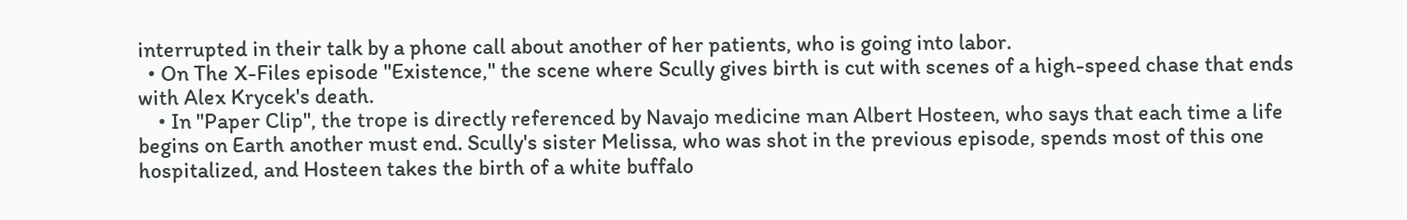interrupted in their talk by a phone call about another of her patients, who is going into labor.
  • On The X-Files episode "Existence," the scene where Scully gives birth is cut with scenes of a high-speed chase that ends with Alex Krycek's death.
    • In "Paper Clip", the trope is directly referenced by Navajo medicine man Albert Hosteen, who says that each time a life begins on Earth another must end. Scully's sister Melissa, who was shot in the previous episode, spends most of this one hospitalized, and Hosteen takes the birth of a white buffalo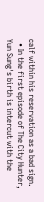calf within his reservation as a bad sign.
  • In the first episode of The City Hunter, Yun Sung's birth is intercut with the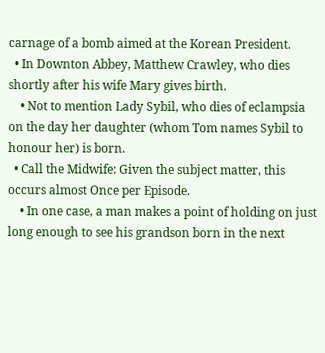carnage of a bomb aimed at the Korean President.
  • In Downton Abbey, Matthew Crawley, who dies shortly after his wife Mary gives birth.
    • Not to mention Lady Sybil, who dies of eclampsia on the day her daughter (whom Tom names Sybil to honour her) is born.
  • Call the Midwife: Given the subject matter, this occurs almost Once per Episode.
    • In one case, a man makes a point of holding on just long enough to see his grandson born in the next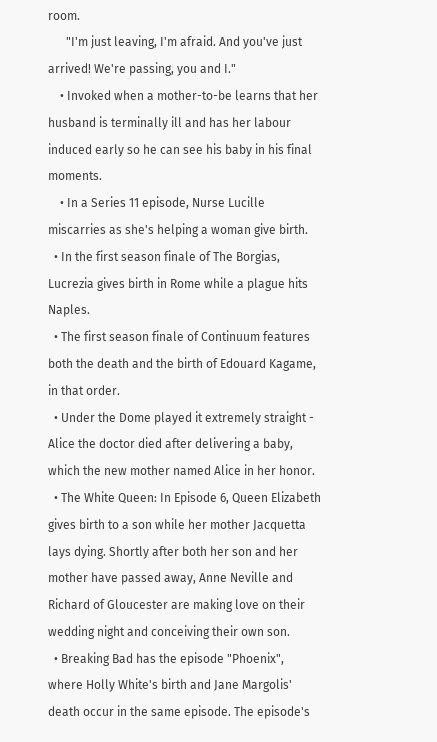room.
      "I'm just leaving, I'm afraid. And you've just arrived! We're passing, you and I."
    • Invoked when a mother-to-be learns that her husband is terminally ill and has her labour induced early so he can see his baby in his final moments.
    • In a Series 11 episode, Nurse Lucille miscarries as she's helping a woman give birth.
  • In the first season finale of The Borgias, Lucrezia gives birth in Rome while a plague hits Naples.
  • The first season finale of Continuum features both the death and the birth of Edouard Kagame, in that order.
  • Under the Dome played it extremely straight - Alice the doctor died after delivering a baby, which the new mother named Alice in her honor.
  • The White Queen: In Episode 6, Queen Elizabeth gives birth to a son while her mother Jacquetta lays dying. Shortly after both her son and her mother have passed away, Anne Neville and Richard of Gloucester are making love on their wedding night and conceiving their own son.
  • Breaking Bad has the episode "Phoenix", where Holly White's birth and Jane Margolis' death occur in the same episode. The episode's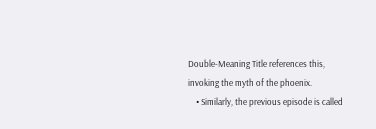Double-Meaning Title references this, invoking the myth of the phoenix.
    • Similarly, the previous episode is called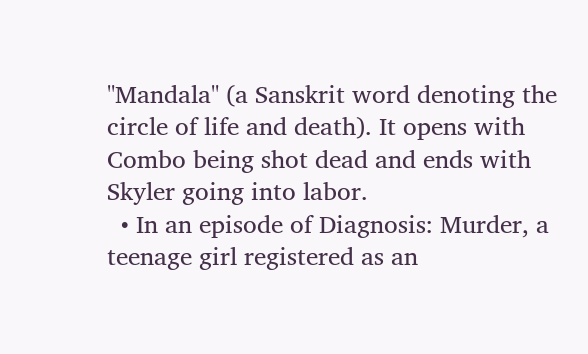"Mandala" (a Sanskrit word denoting the circle of life and death). It opens with Combo being shot dead and ends with Skyler going into labor.
  • In an episode of Diagnosis: Murder, a teenage girl registered as an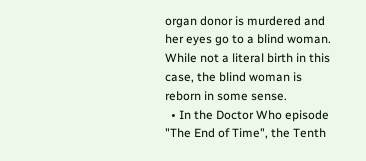organ donor is murdered and her eyes go to a blind woman. While not a literal birth in this case, the blind woman is reborn in some sense.
  • In the Doctor Who episode "The End of Time", the Tenth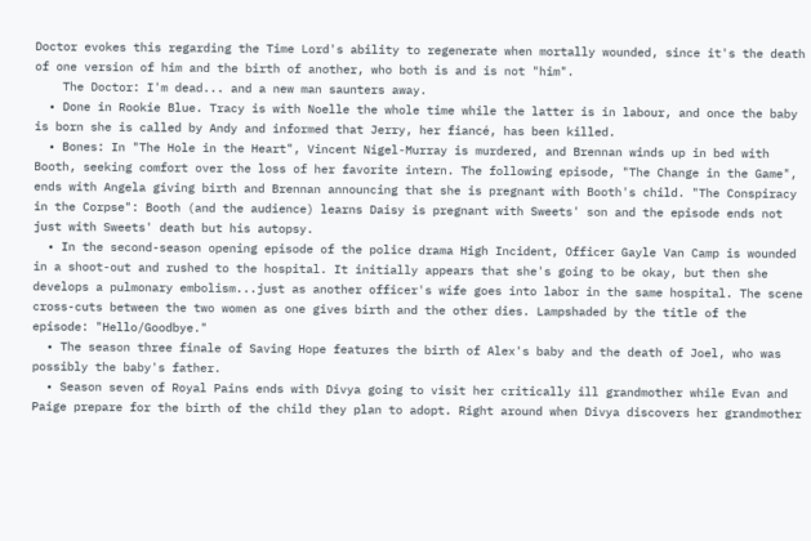Doctor evokes this regarding the Time Lord's ability to regenerate when mortally wounded, since it's the death of one version of him and the birth of another, who both is and is not "him".
    The Doctor: I'm dead... and a new man saunters away.
  • Done in Rookie Blue. Tracy is with Noelle the whole time while the latter is in labour, and once the baby is born she is called by Andy and informed that Jerry, her fiancé, has been killed.
  • Bones: In "The Hole in the Heart", Vincent Nigel-Murray is murdered, and Brennan winds up in bed with Booth, seeking comfort over the loss of her favorite intern. The following episode, "The Change in the Game", ends with Angela giving birth and Brennan announcing that she is pregnant with Booth's child. "The Conspiracy in the Corpse": Booth (and the audience) learns Daisy is pregnant with Sweets' son and the episode ends not just with Sweets' death but his autopsy.
  • In the second-season opening episode of the police drama High Incident, Officer Gayle Van Camp is wounded in a shoot-out and rushed to the hospital. It initially appears that she's going to be okay, but then she develops a pulmonary embolism...just as another officer's wife goes into labor in the same hospital. The scene cross-cuts between the two women as one gives birth and the other dies. Lampshaded by the title of the episode: "Hello/Goodbye."
  • The season three finale of Saving Hope features the birth of Alex's baby and the death of Joel, who was possibly the baby's father.
  • Season seven of Royal Pains ends with Divya going to visit her critically ill grandmother while Evan and Paige prepare for the birth of the child they plan to adopt. Right around when Divya discovers her grandmother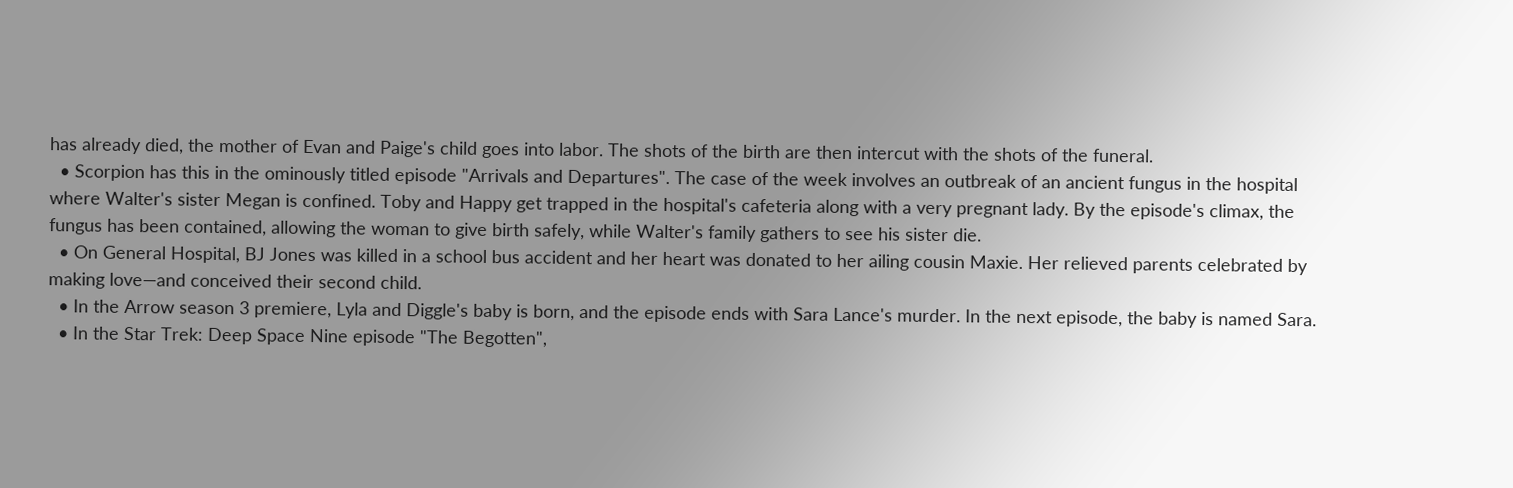has already died, the mother of Evan and Paige's child goes into labor. The shots of the birth are then intercut with the shots of the funeral.
  • Scorpion has this in the ominously titled episode "Arrivals and Departures". The case of the week involves an outbreak of an ancient fungus in the hospital where Walter's sister Megan is confined. Toby and Happy get trapped in the hospital's cafeteria along with a very pregnant lady. By the episode's climax, the fungus has been contained, allowing the woman to give birth safely, while Walter's family gathers to see his sister die.
  • On General Hospital, BJ Jones was killed in a school bus accident and her heart was donated to her ailing cousin Maxie. Her relieved parents celebrated by making love—and conceived their second child.
  • In the Arrow season 3 premiere, Lyla and Diggle's baby is born, and the episode ends with Sara Lance's murder. In the next episode, the baby is named Sara.
  • In the Star Trek: Deep Space Nine episode "The Begotten",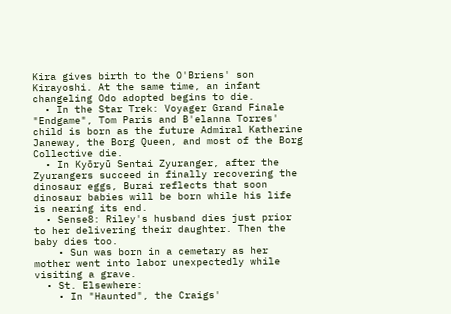Kira gives birth to the O'Briens' son Kirayoshi. At the same time, an infant changeling Odo adopted begins to die.
  • In the Star Trek: Voyager Grand Finale "Endgame", Tom Paris and B'elanna Torres' child is born as the future Admiral Katherine Janeway, the Borg Queen, and most of the Borg Collective die.
  • In Kyōryū Sentai Zyuranger, after the Zyurangers succeed in finally recovering the dinosaur eggs, Burai reflects that soon dinosaur babies will be born while his life is nearing its end.
  • Sense8: Riley's husband dies just prior to her delivering their daughter. Then the baby dies too.
    • Sun was born in a cemetary as her mother went into labor unexpectedly while visiting a grave.
  • St. Elsewhere:
    • In "Haunted", the Craigs'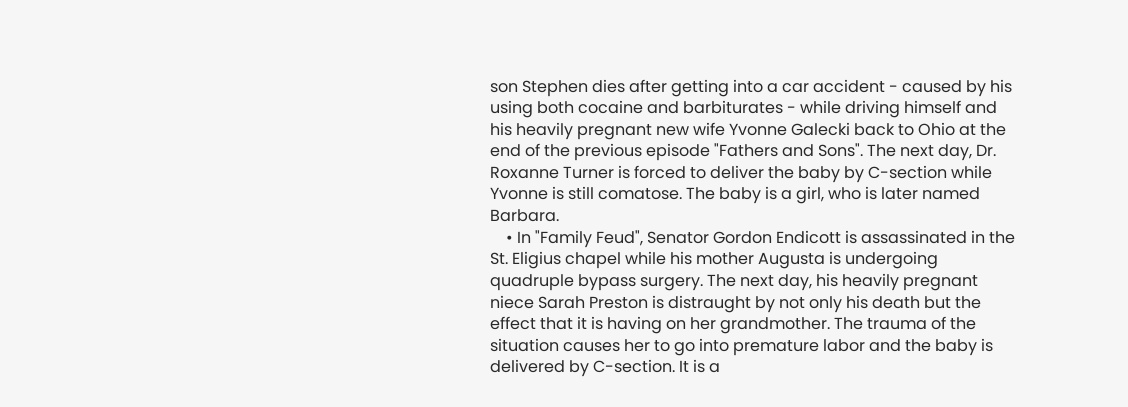son Stephen dies after getting into a car accident - caused by his using both cocaine and barbiturates - while driving himself and his heavily pregnant new wife Yvonne Galecki back to Ohio at the end of the previous episode "Fathers and Sons". The next day, Dr. Roxanne Turner is forced to deliver the baby by C-section while Yvonne is still comatose. The baby is a girl, who is later named Barbara.
    • In "Family Feud", Senator Gordon Endicott is assassinated in the St. Eligius chapel while his mother Augusta is undergoing quadruple bypass surgery. The next day, his heavily pregnant niece Sarah Preston is distraught by not only his death but the effect that it is having on her grandmother. The trauma of the situation causes her to go into premature labor and the baby is delivered by C-section. It is a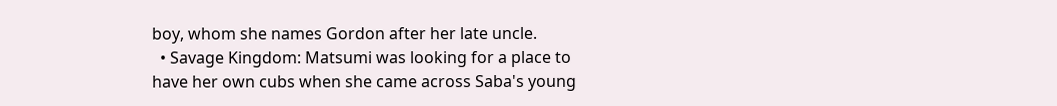boy, whom she names Gordon after her late uncle.
  • Savage Kingdom: Matsumi was looking for a place to have her own cubs when she came across Saba's young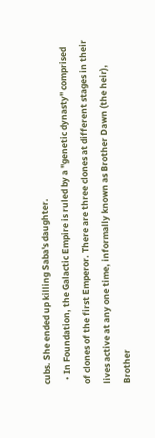cubs. She ended up killing Saba's daughter.
  • In Foundation, the Galactic Empire is ruled by a "genetic dynasty" comprised of clones of the first Emperor. There are three clones at different stages in their lives active at any one time, informally known as Brother Dawn (the heir), Brother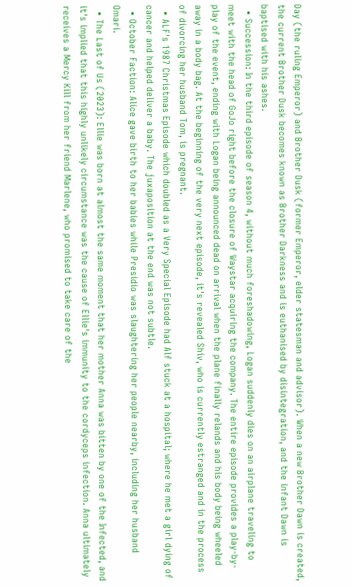Day (the ruling Emperor) and Brother Dusk (former Emperor, elder statesman and advisor). When a new Brother Dawn is created, the current Brother Dusk becomes known as Brother Darkness and is euthanised by disintegration, and the infant Dawn is baptised with his ashes.
  • Succession: In the third episode of season 4, without much foreshadowing, Logan suddenly dies on an airplane traveling to meet with the head of GoJo right before the closure of Waystar acquiring the company. The entire episode provides a play-by-play of the event, ending with Logan being announced dead on arrival when the plane finally relands and his body being wheeled away in a body bag. At the beginning of the very next episode, it's revealed Shiv, who is currently estranged and in the process of divorcing her husband Tom, is pregnant.
  • ALF's 1987 Christmas Episode which doubled as a Very Special Episode had Alf stuck at a hospital; where he met a girl dying of cancer and helped deliver a baby. The juxaposition at the end was not subtle.
  • October Faction: Alice gave birth to her babies while Presidio was slaughtering her people nearby, including her husband Omari.
  • The Last of Us (2023): Ellie was born at almost the same moment that her mother Anna was bitten by one of the Infected, and it's implied that this highly unlikely circumstance was the cause of Ellie's immunity to the cordyceps infection. Anna ultimately receives a Mercy Kill from her friend Marlene, who promised to take care of the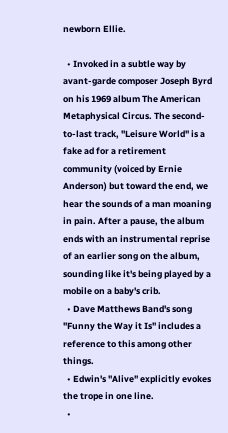newborn Ellie.

  • Invoked in a subtle way by avant-garde composer Joseph Byrd on his 1969 album The American Metaphysical Circus. The second-to-last track, "Leisure World" is a fake ad for a retirement community (voiced by Ernie Anderson) but toward the end, we hear the sounds of a man moaning in pain. After a pause, the album ends with an instrumental reprise of an earlier song on the album, sounding like it's being played by a mobile on a baby's crib.
  • Dave Matthews Band's song "Funny the Way it Is" includes a reference to this among other things.
  • Edwin's "Alive" explicitly evokes the trope in one line.
  •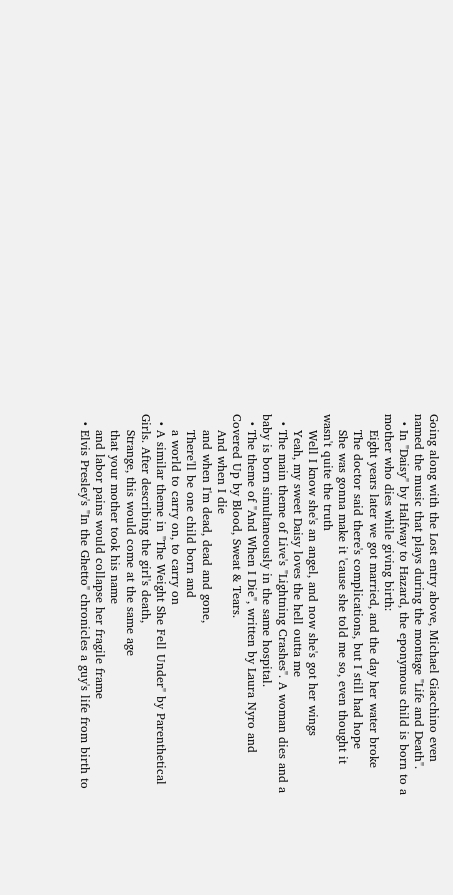Going along with the Lost entry above, Michael Giacchino even named the music that plays during the montage "Life and Death".
  • In "Daisy" by Halfway to Hazard, the eponymous child is born to a mother who dies while giving birth:
    Eight years later we got married, and the day her water broke
    The doctor said there's complications, but I still had hope
    She was gonna make it 'cause she told me so, even thought it wasn't quite the truth
    Well I know she's an angel, and now she's got her wings
    Yeah, my sweet Daisy loves the hell outta me
  • The main theme of Live's "Lightning Crashes". A woman dies and a baby is born simultaneously in the same hospital.
  • The theme of "And When I Die", written by Laura Nyro and Covered Up by Blood, Sweat & Tears.
    And when I die
    and when I'm dead, dead and gone,
    There'll be one child born and
    a world to carry on, to carry on
  • A similar theme in "The Weight She Fell Under" by Parenthetical Girls. After describing the girl's death,
    Strange, this would come at the same age
    that your mother took his name
    and labor pains would collapse her fragile frame
  • Elvis Presley's "In the Ghetto" chronicles a guy's life from birth to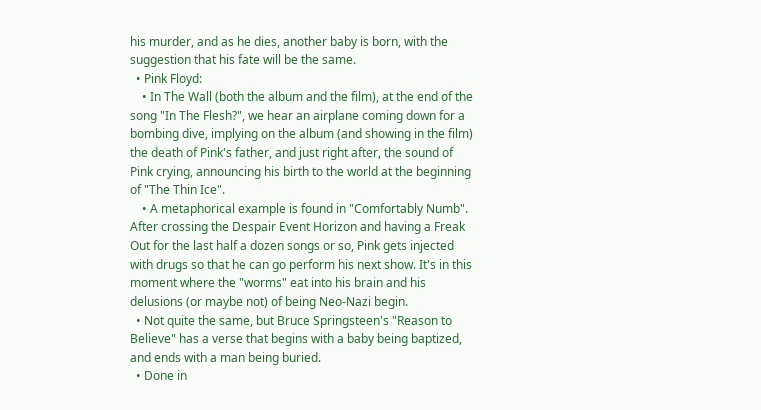his murder, and as he dies, another baby is born, with the suggestion that his fate will be the same.
  • Pink Floyd:
    • In The Wall (both the album and the film), at the end of the song "In The Flesh?", we hear an airplane coming down for a bombing dive, implying on the album (and showing in the film) the death of Pink's father, and just right after, the sound of Pink crying, announcing his birth to the world at the beginning of "The Thin Ice".
    • A metaphorical example is found in "Comfortably Numb". After crossing the Despair Event Horizon and having a Freak Out for the last half a dozen songs or so, Pink gets injected with drugs so that he can go perform his next show. It's in this moment where the "worms" eat into his brain and his delusions (or maybe not) of being Neo-Nazi begin.
  • Not quite the same, but Bruce Springsteen's "Reason to Believe" has a verse that begins with a baby being baptized, and ends with a man being buried.
  • Done in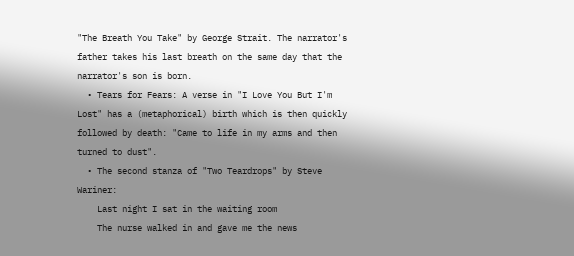"The Breath You Take" by George Strait. The narrator's father takes his last breath on the same day that the narrator's son is born.
  • Tears for Fears: A verse in "I Love You But I'm Lost" has a (metaphorical) birth which is then quickly followed by death: "Came to life in my arms and then turned to dust".
  • The second stanza of "Two Teardrops" by Steve Wariner:
    Last night I sat in the waiting room
    The nurse walked in and gave me the news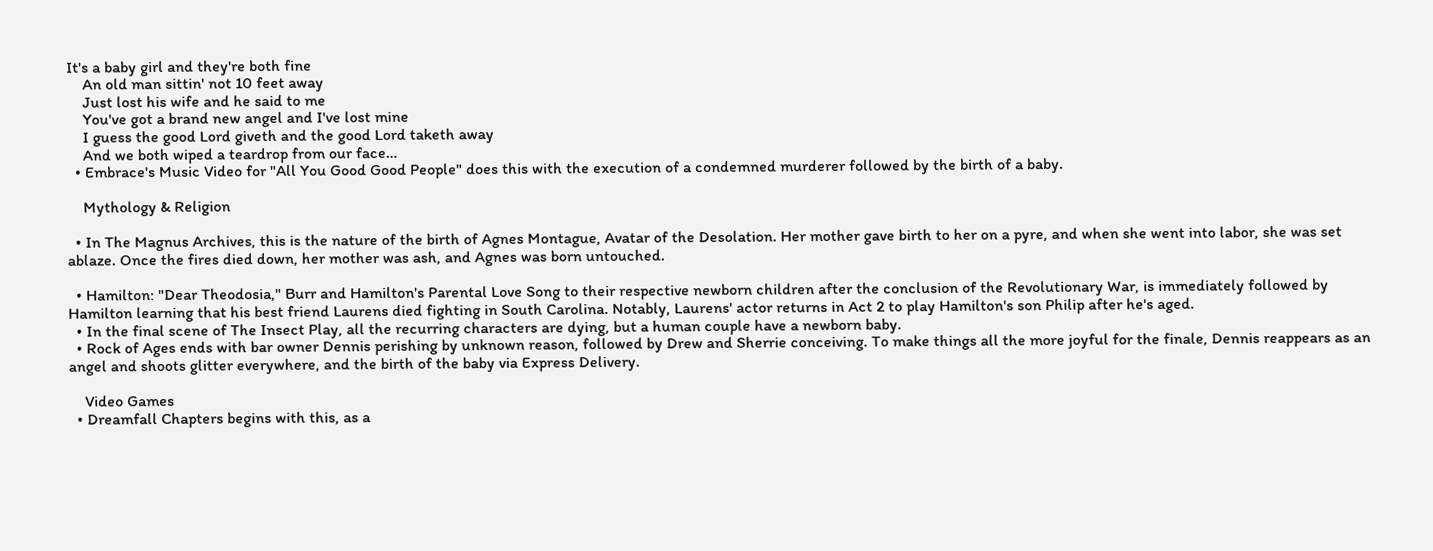It's a baby girl and they're both fine
    An old man sittin' not 10 feet away
    Just lost his wife and he said to me
    You've got a brand new angel and I've lost mine
    I guess the good Lord giveth and the good Lord taketh away
    And we both wiped a teardrop from our face…
  • Embrace's Music Video for "All You Good Good People" does this with the execution of a condemned murderer followed by the birth of a baby.

    Mythology & Religion

  • In The Magnus Archives, this is the nature of the birth of Agnes Montague, Avatar of the Desolation. Her mother gave birth to her on a pyre, and when she went into labor, she was set ablaze. Once the fires died down, her mother was ash, and Agnes was born untouched.

  • Hamilton: "Dear Theodosia," Burr and Hamilton's Parental Love Song to their respective newborn children after the conclusion of the Revolutionary War, is immediately followed by Hamilton learning that his best friend Laurens died fighting in South Carolina. Notably, Laurens' actor returns in Act 2 to play Hamilton's son Philip after he's aged.
  • In the final scene of The Insect Play, all the recurring characters are dying, but a human couple have a newborn baby.
  • Rock of Ages ends with bar owner Dennis perishing by unknown reason, followed by Drew and Sherrie conceiving. To make things all the more joyful for the finale, Dennis reappears as an angel and shoots glitter everywhere, and the birth of the baby via Express Delivery.

    Video Games
  • Dreamfall Chapters begins with this, as a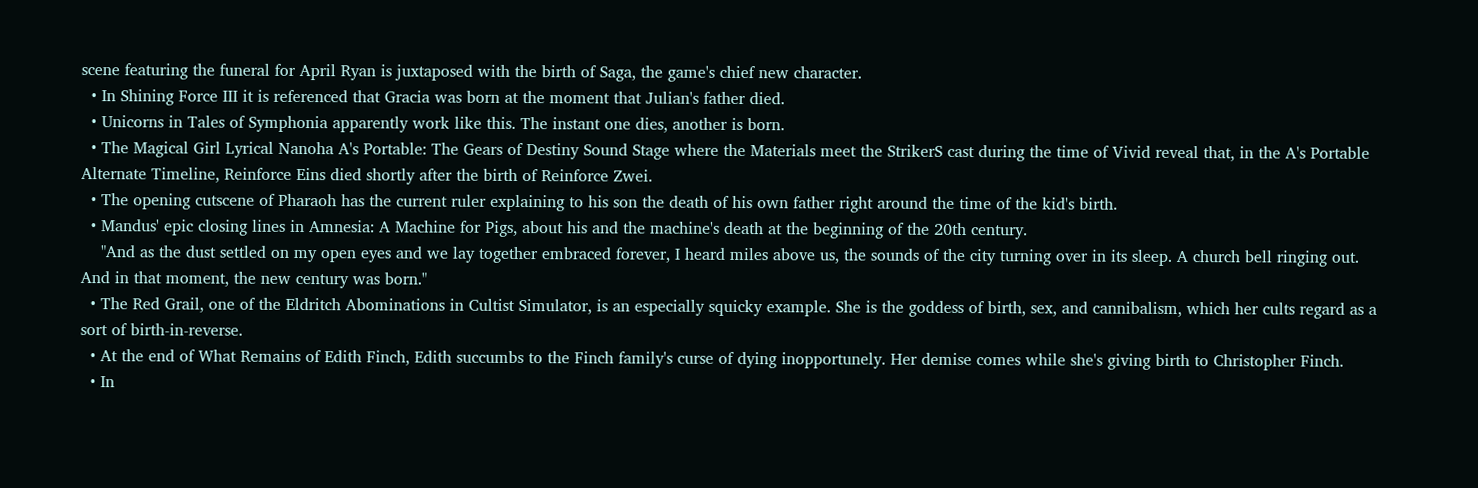scene featuring the funeral for April Ryan is juxtaposed with the birth of Saga, the game's chief new character.
  • In Shining Force III it is referenced that Gracia was born at the moment that Julian's father died.
  • Unicorns in Tales of Symphonia apparently work like this. The instant one dies, another is born.
  • The Magical Girl Lyrical Nanoha A's Portable: The Gears of Destiny Sound Stage where the Materials meet the StrikerS cast during the time of Vivid reveal that, in the A's Portable Alternate Timeline, Reinforce Eins died shortly after the birth of Reinforce Zwei.
  • The opening cutscene of Pharaoh has the current ruler explaining to his son the death of his own father right around the time of the kid's birth.
  • Mandus' epic closing lines in Amnesia: A Machine for Pigs, about his and the machine's death at the beginning of the 20th century.
    "And as the dust settled on my open eyes and we lay together embraced forever, I heard miles above us, the sounds of the city turning over in its sleep. A church bell ringing out. And in that moment, the new century was born."
  • The Red Grail, one of the Eldritch Abominations in Cultist Simulator, is an especially squicky example. She is the goddess of birth, sex, and cannibalism, which her cults regard as a sort of birth-in-reverse.
  • At the end of What Remains of Edith Finch, Edith succumbs to the Finch family's curse of dying inopportunely. Her demise comes while she's giving birth to Christopher Finch.
  • In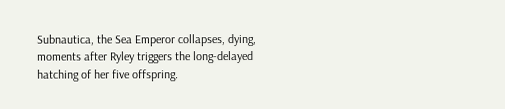Subnautica, the Sea Emperor collapses, dying, moments after Ryley triggers the long-delayed hatching of her five offspring.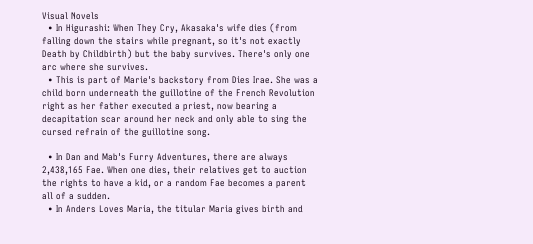Visual Novels
  • In Higurashi: When They Cry, Akasaka's wife dies (from falling down the stairs while pregnant, so it's not exactly Death by Childbirth) but the baby survives. There's only one arc where she survives.
  • This is part of Marie's backstory from Dies Irae. She was a child born underneath the guillotine of the French Revolution right as her father executed a priest, now bearing a decapitation scar around her neck and only able to sing the cursed refrain of the guillotine song.

  • In Dan and Mab's Furry Adventures, there are always 2,438,165 Fae. When one dies, their relatives get to auction the rights to have a kid, or a random Fae becomes a parent all of a sudden.
  • In Anders Loves Maria, the titular Maria gives birth and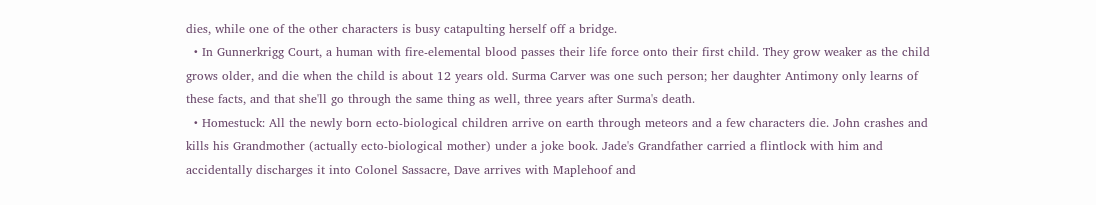dies, while one of the other characters is busy catapulting herself off a bridge.
  • In Gunnerkrigg Court, a human with fire-elemental blood passes their life force onto their first child. They grow weaker as the child grows older, and die when the child is about 12 years old. Surma Carver was one such person; her daughter Antimony only learns of these facts, and that she'll go through the same thing as well, three years after Surma's death.
  • Homestuck: All the newly born ecto-biological children arrive on earth through meteors and a few characters die. John crashes and kills his Grandmother (actually ecto-biological mother) under a joke book. Jade's Grandfather carried a flintlock with him and accidentally discharges it into Colonel Sassacre, Dave arrives with Maplehoof and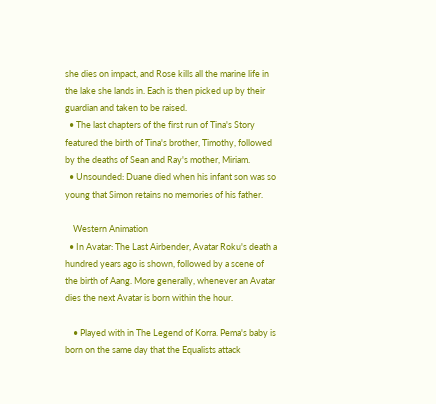she dies on impact, and Rose kills all the marine life in the lake she lands in. Each is then picked up by their guardian and taken to be raised.
  • The last chapters of the first run of Tina's Story featured the birth of Tina's brother, Timothy, followed by the deaths of Sean and Ray's mother, Miriam.
  • Unsounded: Duane died when his infant son was so young that Simon retains no memories of his father.

    Western Animation
  • In Avatar: The Last Airbender, Avatar Roku's death a hundred years ago is shown, followed by a scene of the birth of Aang. More generally, whenever an Avatar dies the next Avatar is born within the hour.

    • Played with in The Legend of Korra. Pema's baby is born on the same day that the Equalists attack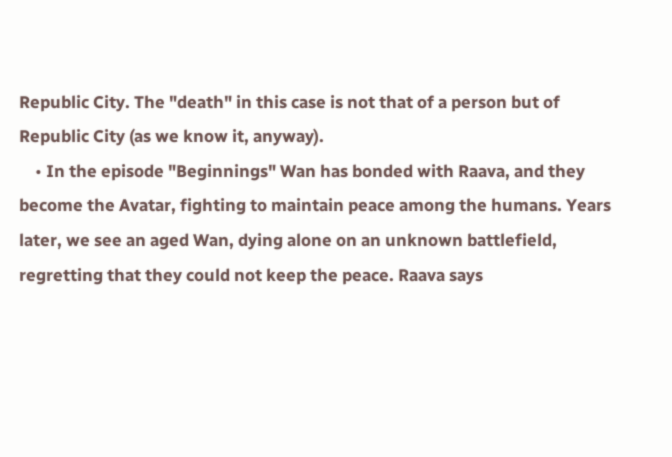Republic City. The "death" in this case is not that of a person but of Republic City (as we know it, anyway).
    • In the episode "Beginnings" Wan has bonded with Raava, and they become the Avatar, fighting to maintain peace among the humans. Years later, we see an aged Wan, dying alone on an unknown battlefield, regretting that they could not keep the peace. Raava says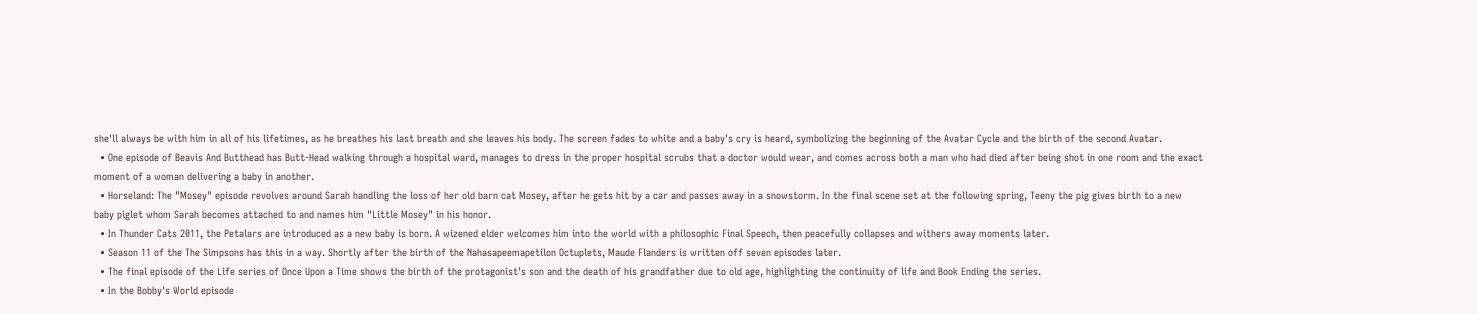she'll always be with him in all of his lifetimes, as he breathes his last breath and she leaves his body. The screen fades to white and a baby's cry is heard, symbolizing the beginning of the Avatar Cycle and the birth of the second Avatar.
  • One episode of Beavis And Butthead has Butt-Head walking through a hospital ward, manages to dress in the proper hospital scrubs that a doctor would wear, and comes across both a man who had died after being shot in one room and the exact moment of a woman delivering a baby in another.
  • Horseland: The "Mosey" episode revolves around Sarah handling the loss of her old barn cat Mosey, after he gets hit by a car and passes away in a snowstorm. In the final scene set at the following spring, Teeny the pig gives birth to a new baby piglet whom Sarah becomes attached to and names him "Little Mosey" in his honor.
  • In Thunder Cats 2011, the Petalars are introduced as a new baby is born. A wizened elder welcomes him into the world with a philosophic Final Speech, then peacefully collapses and withers away moments later.
  • Season 11 of the The Simpsons has this in a way. Shortly after the birth of the Nahasapeemapetilon Octuplets, Maude Flanders is written off seven episodes later.
  • The final episode of the Life series of Once Upon a Time shows the birth of the protagonist's son and the death of his grandfather due to old age, highlighting the continuity of life and Book Ending the series.
  • In the Bobby's World episode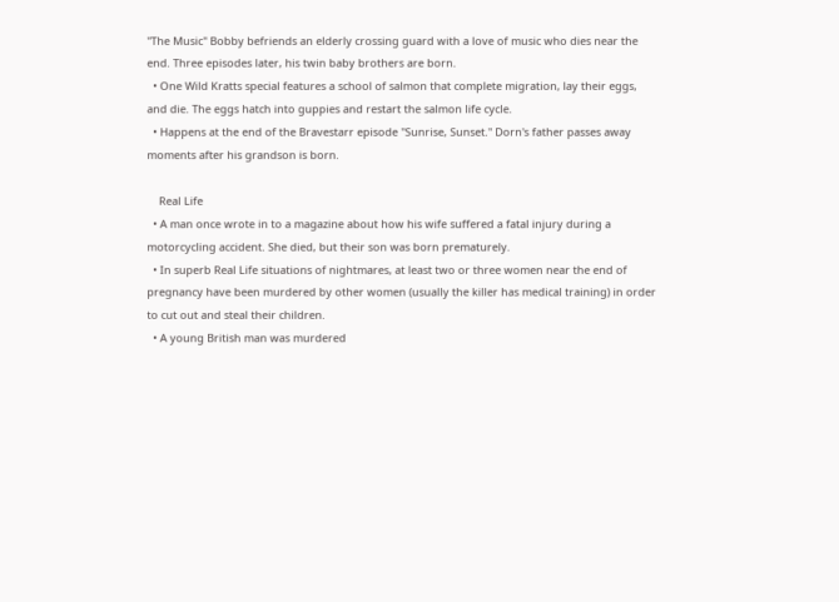"The Music" Bobby befriends an elderly crossing guard with a love of music who dies near the end. Three episodes later, his twin baby brothers are born.
  • One Wild Kratts special features a school of salmon that complete migration, lay their eggs, and die. The eggs hatch into guppies and restart the salmon life cycle.
  • Happens at the end of the Bravestarr episode "Sunrise, Sunset." Dorn's father passes away moments after his grandson is born.

    Real Life
  • A man once wrote in to a magazine about how his wife suffered a fatal injury during a motorcycling accident. She died, but their son was born prematurely.
  • In superb Real Life situations of nightmares, at least two or three women near the end of pregnancy have been murdered by other women (usually the killer has medical training) in order to cut out and steal their children.
  • A young British man was murdered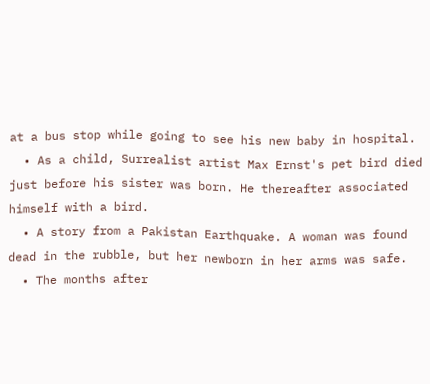at a bus stop while going to see his new baby in hospital.
  • As a child, Surrealist artist Max Ernst's pet bird died just before his sister was born. He thereafter associated himself with a bird.
  • A story from a Pakistan Earthquake. A woman was found dead in the rubble, but her newborn in her arms was safe.
  • The months after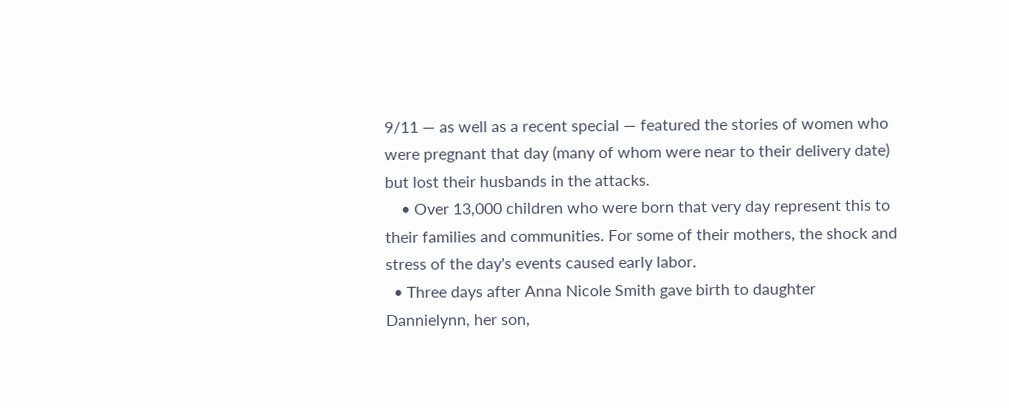9/11 — as well as a recent special — featured the stories of women who were pregnant that day (many of whom were near to their delivery date) but lost their husbands in the attacks.
    • Over 13,000 children who were born that very day represent this to their families and communities. For some of their mothers, the shock and stress of the day's events caused early labor.
  • Three days after Anna Nicole Smith gave birth to daughter Dannielynn, her son,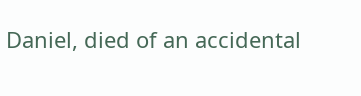Daniel, died of an accidental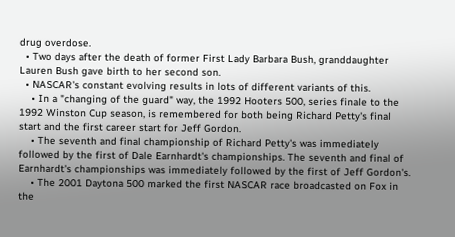drug overdose.
  • Two days after the death of former First Lady Barbara Bush, granddaughter Lauren Bush gave birth to her second son.
  • NASCAR's constant evolving results in lots of different variants of this.
    • In a "changing of the guard" way, the 1992 Hooters 500, series finale to the 1992 Winston Cup season, is remembered for both being Richard Petty's final start and the first career start for Jeff Gordon.
    • The seventh and final championship of Richard Petty's was immediately followed by the first of Dale Earnhardt's championships. The seventh and final of Earnhardt's championships was immediately followed by the first of Jeff Gordon's.
    • The 2001 Daytona 500 marked the first NASCAR race broadcasted on Fox in the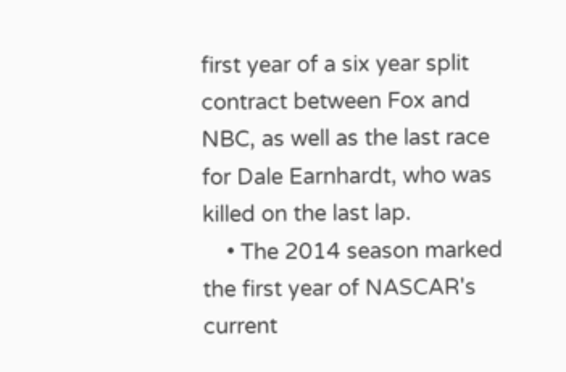first year of a six year split contract between Fox and NBC, as well as the last race for Dale Earnhardt, who was killed on the last lap.
    • The 2014 season marked the first year of NASCAR's current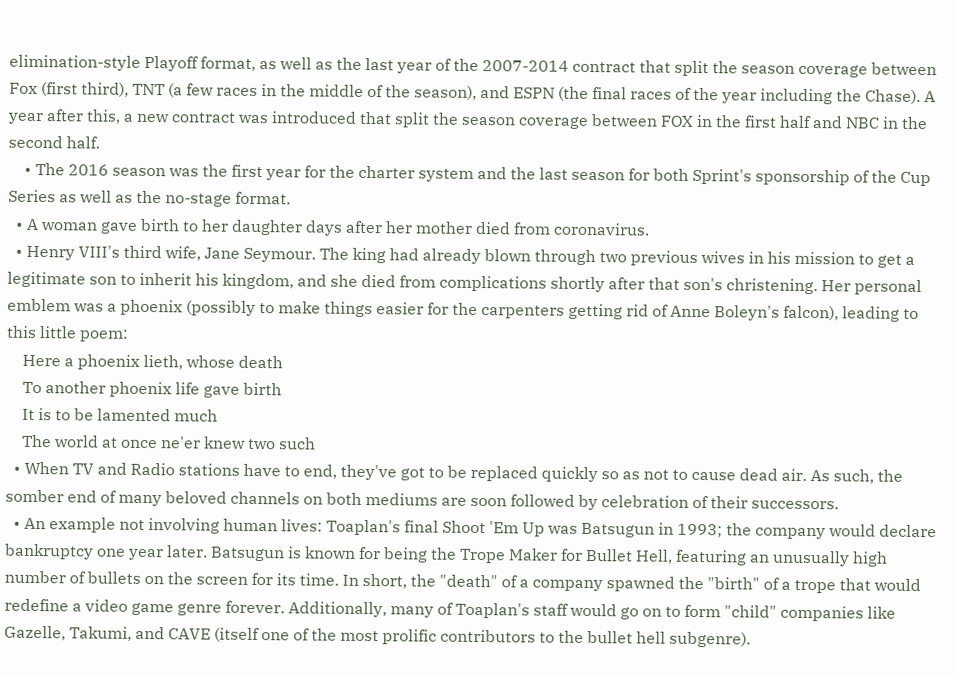elimination-style Playoff format, as well as the last year of the 2007-2014 contract that split the season coverage between Fox (first third), TNT (a few races in the middle of the season), and ESPN (the final races of the year including the Chase). A year after this, a new contract was introduced that split the season coverage between FOX in the first half and NBC in the second half.
    • The 2016 season was the first year for the charter system and the last season for both Sprint's sponsorship of the Cup Series as well as the no-stage format.
  • A woman gave birth to her daughter days after her mother died from coronavirus.
  • Henry VIII's third wife, Jane Seymour. The king had already blown through two previous wives in his mission to get a legitimate son to inherit his kingdom, and she died from complications shortly after that son's christening. Her personal emblem was a phoenix (possibly to make things easier for the carpenters getting rid of Anne Boleyn's falcon), leading to this little poem:
    Here a phoenix lieth, whose death
    To another phoenix life gave birth
    It is to be lamented much
    The world at once ne'er knew two such
  • When TV and Radio stations have to end, they've got to be replaced quickly so as not to cause dead air. As such, the somber end of many beloved channels on both mediums are soon followed by celebration of their successors.
  • An example not involving human lives: Toaplan's final Shoot 'Em Up was Batsugun in 1993; the company would declare bankruptcy one year later. Batsugun is known for being the Trope Maker for Bullet Hell, featuring an unusually high number of bullets on the screen for its time. In short, the "death" of a company spawned the "birth" of a trope that would redefine a video game genre forever. Additionally, many of Toaplan's staff would go on to form "child" companies like Gazelle, Takumi, and CAVE (itself one of the most prolific contributors to the bullet hell subgenre).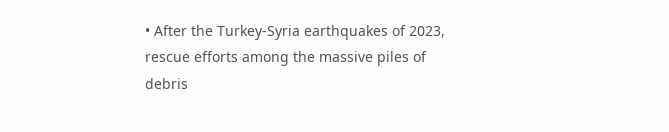• After the Turkey-Syria earthquakes of 2023, rescue efforts among the massive piles of debris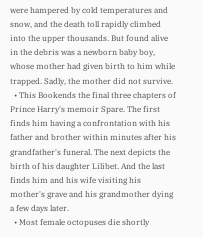were hampered by cold temperatures and snow, and the death toll rapidly climbed into the upper thousands. But found alive in the debris was a newborn baby boy, whose mother had given birth to him while trapped. Sadly, the mother did not survive.
  • This Bookends the final three chapters of Prince Harry's memoir Spare. The first finds him having a confrontation with his father and brother within minutes after his grandfather's funeral. The next depicts the birth of his daughter Lilibet. And the last finds him and his wife visiting his mother's grave and his grandmother dying a few days later.
  • Most female octopuses die shortly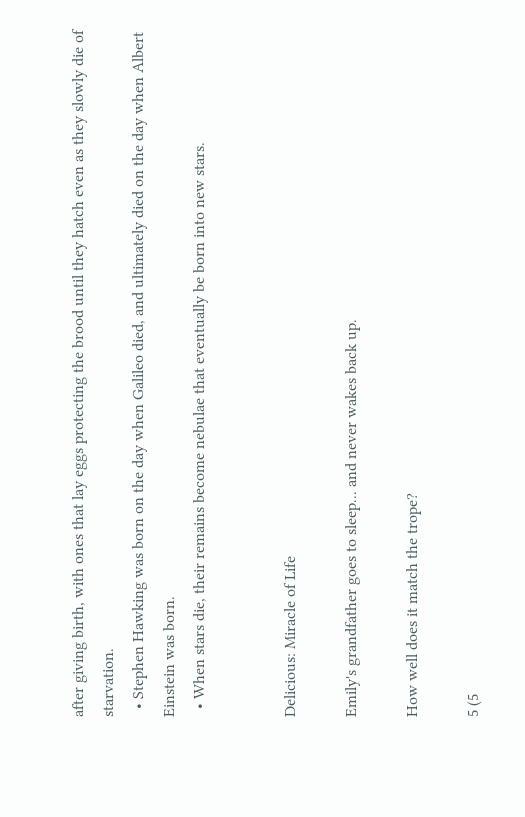after giving birth, with ones that lay eggs protecting the brood until they hatch even as they slowly die of starvation.
  • Stephen Hawking was born on the day when Galileo died, and ultimately died on the day when Albert Einstein was born.
  • When stars die, their remains become nebulae that eventually be born into new stars.


Delicious: Miracle of Life

Emily's grandfather goes to sleep... and never wakes back up.

How well does it match the trope?

5 (5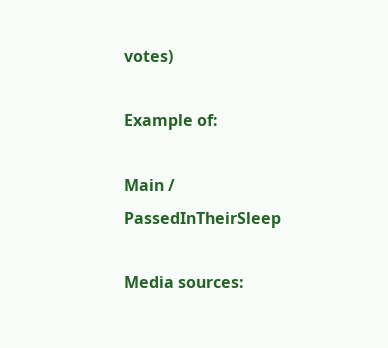votes)

Example of:

Main / PassedInTheirSleep

Media sources: